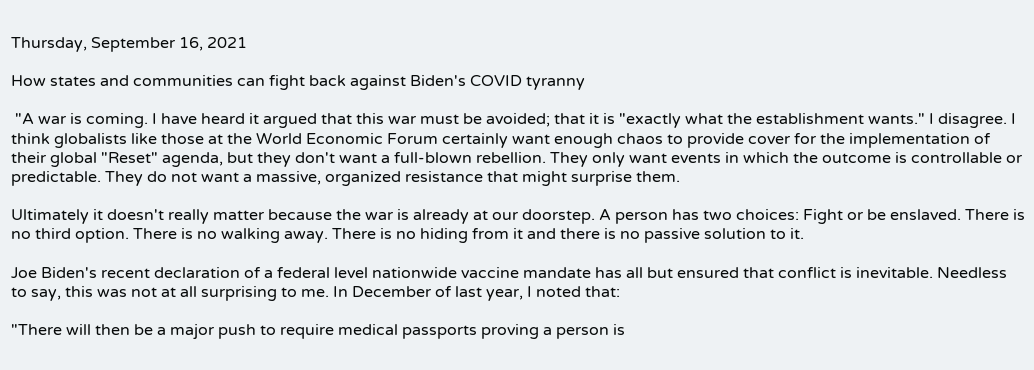Thursday, September 16, 2021

How states and communities can fight back against Biden's COVID tyranny

 "A war is coming. I have heard it argued that this war must be avoided; that it is "exactly what the establishment wants." I disagree. I think globalists like those at the World Economic Forum certainly want enough chaos to provide cover for the implementation of their global "Reset" agenda, but they don't want a full-blown rebellion. They only want events in which the outcome is controllable or predictable. They do not want a massive, organized resistance that might surprise them.

Ultimately it doesn't really matter because the war is already at our doorstep. A person has two choices: Fight or be enslaved. There is no third option. There is no walking away. There is no hiding from it and there is no passive solution to it.

Joe Biden's recent declaration of a federal level nationwide vaccine mandate has all but ensured that conflict is inevitable. Needless to say, this was not at all surprising to me. In December of last year, I noted that:

"There will then be a major push to require medical passports proving a person is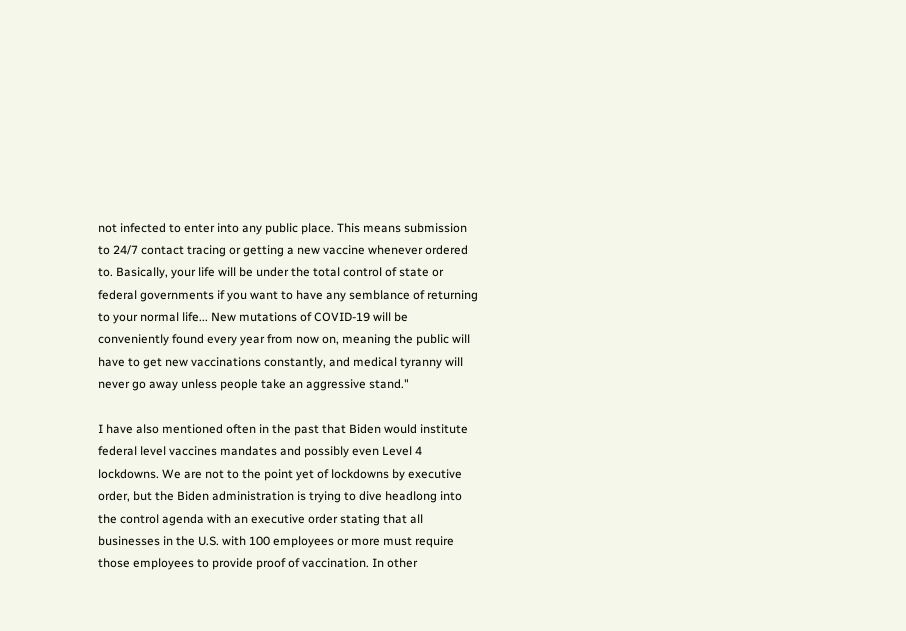not infected to enter into any public place. This means submission to 24/7 contact tracing or getting a new vaccine whenever ordered to. Basically, your life will be under the total control of state or federal governments if you want to have any semblance of returning to your normal life... New mutations of COVID-19 will be conveniently found every year from now on, meaning the public will have to get new vaccinations constantly, and medical tyranny will never go away unless people take an aggressive stand."

I have also mentioned often in the past that Biden would institute federal level vaccines mandates and possibly even Level 4 lockdowns. We are not to the point yet of lockdowns by executive order, but the Biden administration is trying to dive headlong into the control agenda with an executive order stating that all businesses in the U.S. with 100 employees or more must require those employees to provide proof of vaccination. In other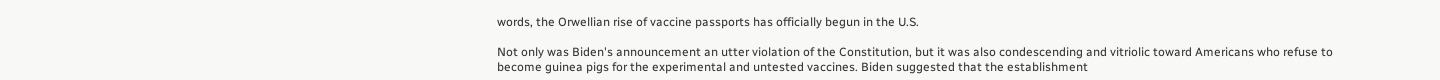words, the Orwellian rise of vaccine passports has officially begun in the U.S.

Not only was Biden's announcement an utter violation of the Constitution, but it was also condescending and vitriolic toward Americans who refuse to become guinea pigs for the experimental and untested vaccines. Biden suggested that the establishment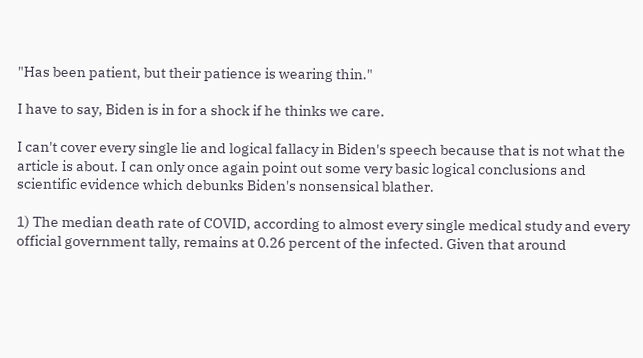"Has been patient, but their patience is wearing thin."

I have to say, Biden is in for a shock if he thinks we care.

I can't cover every single lie and logical fallacy in Biden's speech because that is not what the article is about. I can only once again point out some very basic logical conclusions and scientific evidence which debunks Biden's nonsensical blather.

1) The median death rate of COVID, according to almost every single medical study and every official government tally, remains at 0.26 percent of the infected. Given that around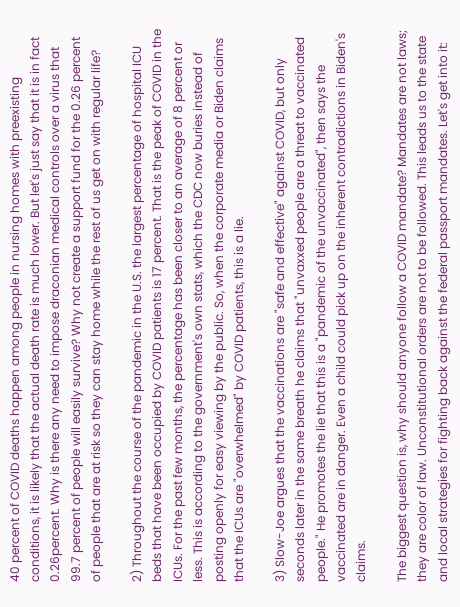40 percent of COVID deaths happen among people in nursing homes with preexisting conditions, it is likely that the actual death rate is much lower. But let's just say that it is in fact 0.26percent. Why is there any need to impose draconian medical controls over a virus that 99.7 percent of people will easily survive? Why not create a support fund for the 0.26 percent of people that are at risk so they can stay home while the rest of us get on with regular life?

2) Throughout the course of the pandemic in the U.S. the largest percentage of hospital ICU beds that have been occupied by COVID patients is 17 percent. That is the peak of COVID in the ICUs. For the past few months, the percentage has been closer to an average of 8 percent or less. This is according to the government's own stats, which the CDC now buries instead of posting openly for easy viewing by the public. So, when the corporate media or Biden claims that the ICUs are "overwhelmed" by COVID patients, this is a lie.

3) Slow-Joe argues that the vaccinations are "safe and effective" against COVID, but only seconds later in the same breath he claims that "unvaxxed people are a threat to vaccinated people." He promotes the lie that this is a "pandemic of the unvaccinated", then says the vaccinated are in danger. Even a child could pick up on the inherent contradictions in Biden's claims.

The biggest question is, why should anyone follow a COVID mandate? Mandates are not laws; they are color of law. Unconstitutional orders are not to be followed. This leads us to the state and local strategies for fighting back against the federal passport mandates. Let's get into it: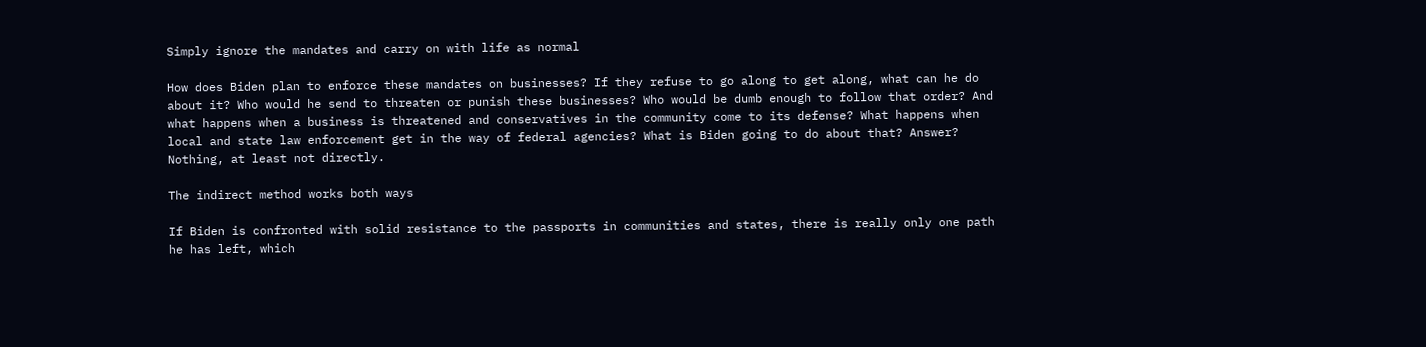Simply ignore the mandates and carry on with life as normal

How does Biden plan to enforce these mandates on businesses? If they refuse to go along to get along, what can he do about it? Who would he send to threaten or punish these businesses? Who would be dumb enough to follow that order? And what happens when a business is threatened and conservatives in the community come to its defense? What happens when local and state law enforcement get in the way of federal agencies? What is Biden going to do about that? Answer? Nothing, at least not directly.

The indirect method works both ways

If Biden is confronted with solid resistance to the passports in communities and states, there is really only one path he has left, which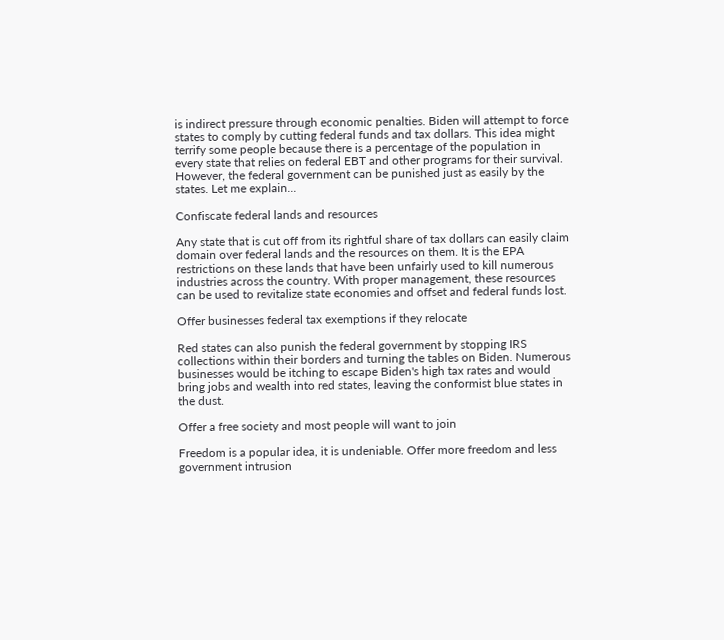is indirect pressure through economic penalties. Biden will attempt to force states to comply by cutting federal funds and tax dollars. This idea might terrify some people because there is a percentage of the population in every state that relies on federal EBT and other programs for their survival. However, the federal government can be punished just as easily by the states. Let me explain...

Confiscate federal lands and resources

Any state that is cut off from its rightful share of tax dollars can easily claim domain over federal lands and the resources on them. It is the EPA restrictions on these lands that have been unfairly used to kill numerous industries across the country. With proper management, these resources can be used to revitalize state economies and offset and federal funds lost.

Offer businesses federal tax exemptions if they relocate

Red states can also punish the federal government by stopping IRS collections within their borders and turning the tables on Biden. Numerous businesses would be itching to escape Biden's high tax rates and would bring jobs and wealth into red states, leaving the conformist blue states in the dust.

Offer a free society and most people will want to join

Freedom is a popular idea, it is undeniable. Offer more freedom and less government intrusion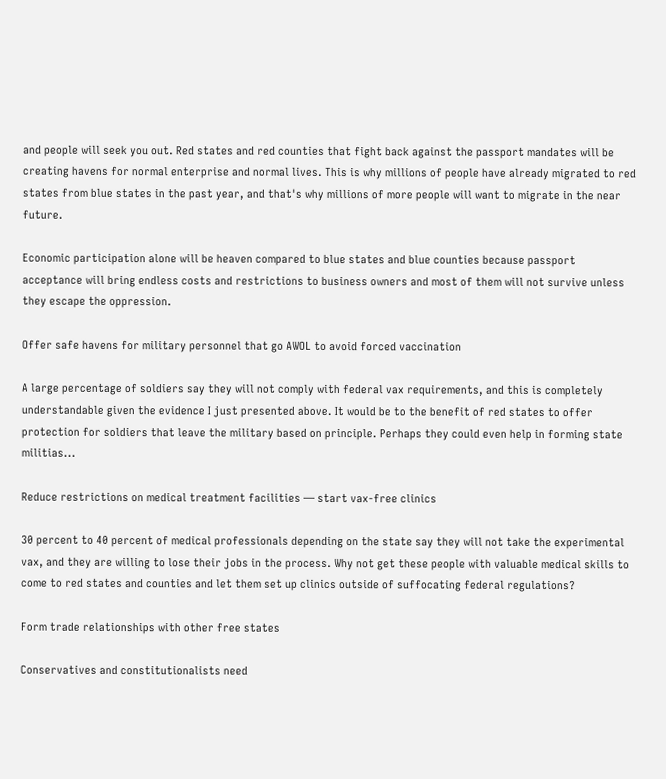and people will seek you out. Red states and red counties that fight back against the passport mandates will be creating havens for normal enterprise and normal lives. This is why millions of people have already migrated to red states from blue states in the past year, and that's why millions of more people will want to migrate in the near future.

Economic participation alone will be heaven compared to blue states and blue counties because passport acceptance will bring endless costs and restrictions to business owners and most of them will not survive unless they escape the oppression.

Offer safe havens for military personnel that go AWOL to avoid forced vaccination

A large percentage of soldiers say they will not comply with federal vax requirements, and this is completely understandable given the evidence I just presented above. It would be to the benefit of red states to offer protection for soldiers that leave the military based on principle. Perhaps they could even help in forming state militias...

Reduce restrictions on medical treatment facilities — start vax-free clinics

30 percent to 40 percent of medical professionals depending on the state say they will not take the experimental vax, and they are willing to lose their jobs in the process. Why not get these people with valuable medical skills to come to red states and counties and let them set up clinics outside of suffocating federal regulations?

Form trade relationships with other free states

Conservatives and constitutionalists need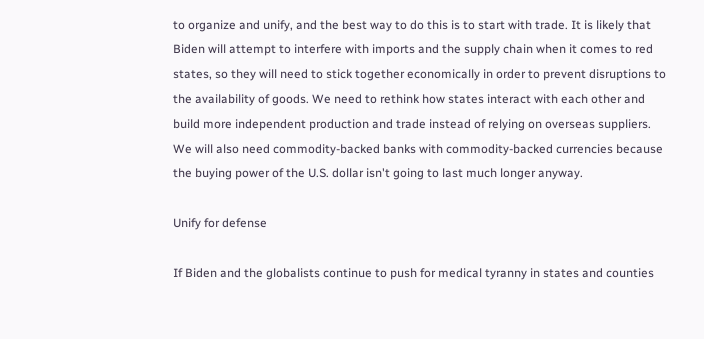to organize and unify, and the best way to do this is to start with trade. It is likely that Biden will attempt to interfere with imports and the supply chain when it comes to red states, so they will need to stick together economically in order to prevent disruptions to the availability of goods. We need to rethink how states interact with each other and build more independent production and trade instead of relying on overseas suppliers. We will also need commodity-backed banks with commodity-backed currencies because the buying power of the U.S. dollar isn't going to last much longer anyway.

Unify for defense

If Biden and the globalists continue to push for medical tyranny in states and counties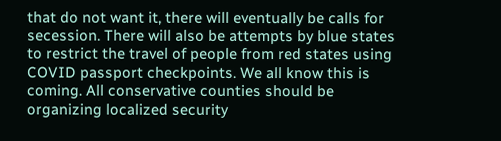that do not want it, there will eventually be calls for secession. There will also be attempts by blue states to restrict the travel of people from red states using COVID passport checkpoints. We all know this is coming. All conservative counties should be organizing localized security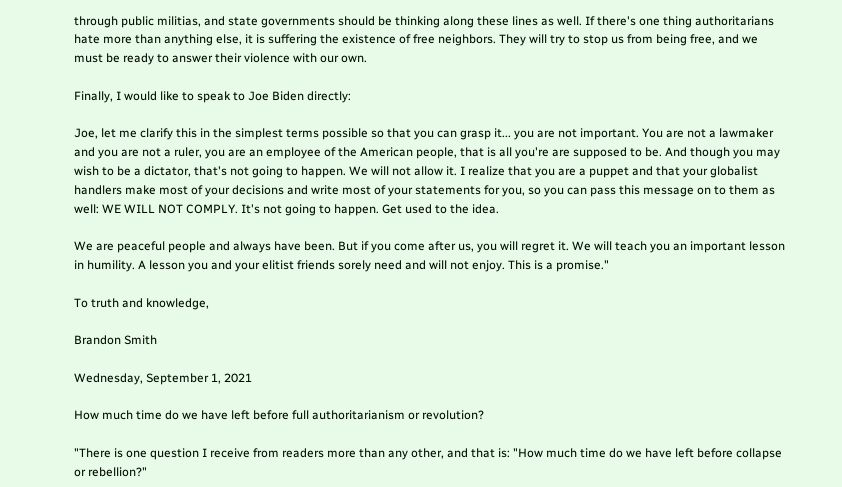through public militias, and state governments should be thinking along these lines as well. If there's one thing authoritarians hate more than anything else, it is suffering the existence of free neighbors. They will try to stop us from being free, and we must be ready to answer their violence with our own.

Finally, I would like to speak to Joe Biden directly:

Joe, let me clarify this in the simplest terms possible so that you can grasp it... you are not important. You are not a lawmaker and you are not a ruler, you are an employee of the American people, that is all you're are supposed to be. And though you may wish to be a dictator, that's not going to happen. We will not allow it. I realize that you are a puppet and that your globalist handlers make most of your decisions and write most of your statements for you, so you can pass this message on to them as well: WE WILL NOT COMPLY. It's not going to happen. Get used to the idea.

We are peaceful people and always have been. But if you come after us, you will regret it. We will teach you an important lesson in humility. A lesson you and your elitist friends sorely need and will not enjoy. This is a promise."

To truth and knowledge,

Brandon Smith

Wednesday, September 1, 2021

How much time do we have left before full authoritarianism or revolution?

"There is one question I receive from readers more than any other, and that is: "How much time do we have left before collapse or rebellion?"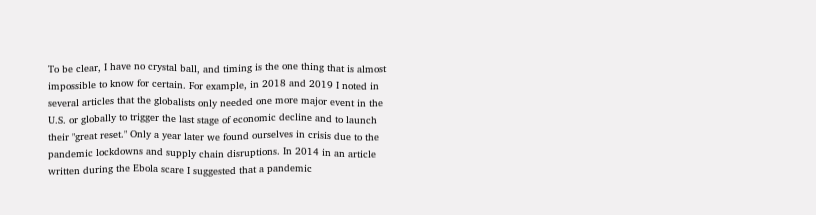To be clear, I have no crystal ball, and timing is the one thing that is almost impossible to know for certain. For example, in 2018 and 2019 I noted in several articles that the globalists only needed one more major event in the U.S. or globally to trigger the last stage of economic decline and to launch their "great reset." Only a year later we found ourselves in crisis due to the pandemic lockdowns and supply chain disruptions. In 2014 in an article written during the Ebola scare I suggested that a pandemic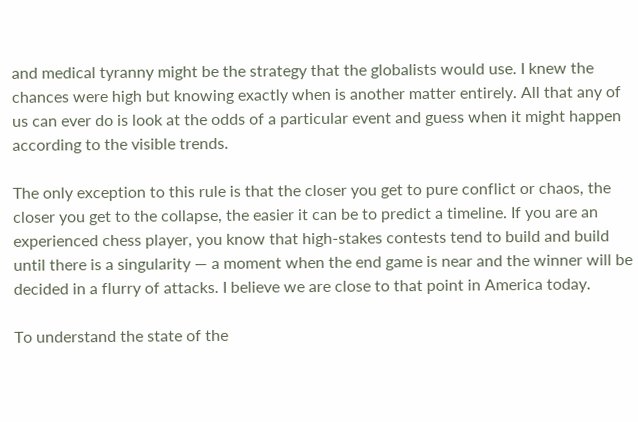and medical tyranny might be the strategy that the globalists would use. I knew the chances were high but knowing exactly when is another matter entirely. All that any of us can ever do is look at the odds of a particular event and guess when it might happen according to the visible trends.

The only exception to this rule is that the closer you get to pure conflict or chaos, the closer you get to the collapse, the easier it can be to predict a timeline. If you are an experienced chess player, you know that high-stakes contests tend to build and build until there is a singularity — a moment when the end game is near and the winner will be decided in a flurry of attacks. I believe we are close to that point in America today.

To understand the state of the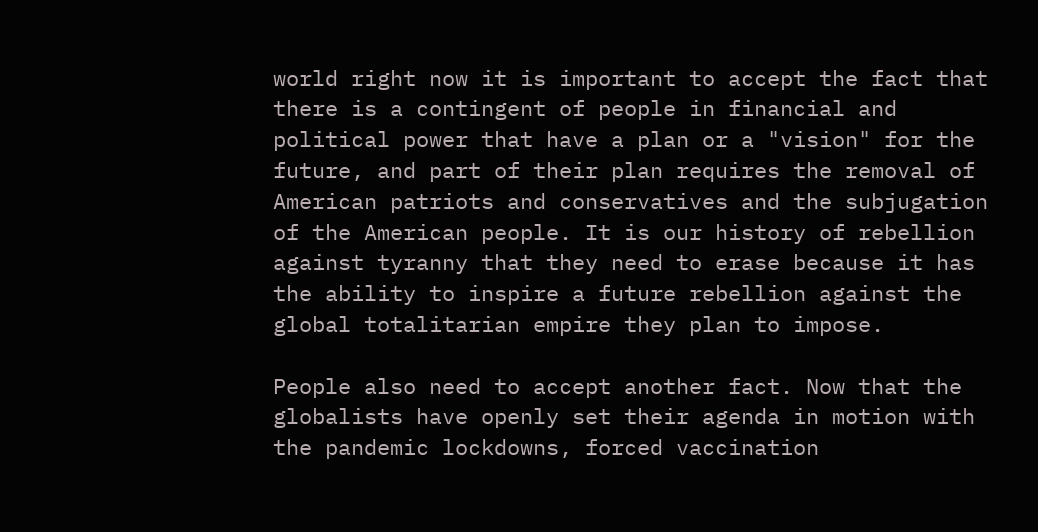world right now it is important to accept the fact that there is a contingent of people in financial and political power that have a plan or a "vision" for the future, and part of their plan requires the removal of American patriots and conservatives and the subjugation of the American people. It is our history of rebellion against tyranny that they need to erase because it has the ability to inspire a future rebellion against the global totalitarian empire they plan to impose.

People also need to accept another fact. Now that the globalists have openly set their agenda in motion with the pandemic lockdowns, forced vaccination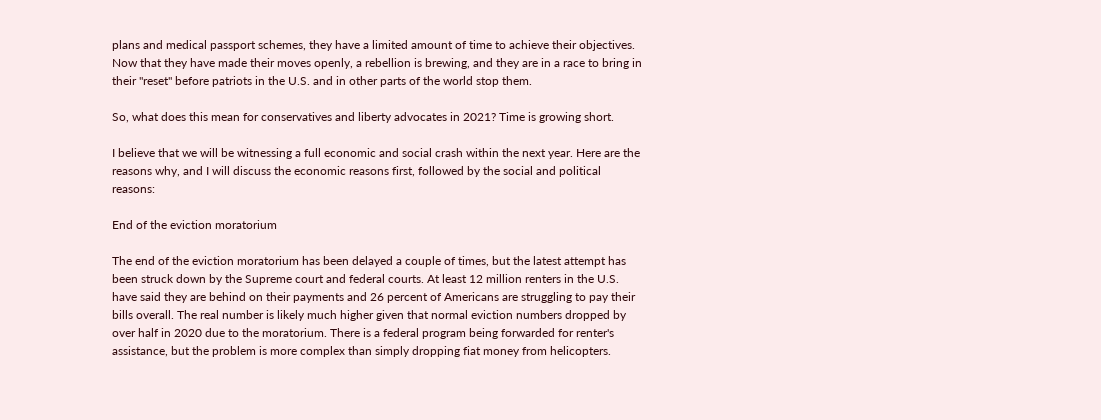plans and medical passport schemes, they have a limited amount of time to achieve their objectives. Now that they have made their moves openly, a rebellion is brewing, and they are in a race to bring in their "reset" before patriots in the U.S. and in other parts of the world stop them.

So, what does this mean for conservatives and liberty advocates in 2021? Time is growing short.

I believe that we will be witnessing a full economic and social crash within the next year. Here are the reasons why, and I will discuss the economic reasons first, followed by the social and political reasons:

End of the eviction moratorium

The end of the eviction moratorium has been delayed a couple of times, but the latest attempt has been struck down by the Supreme court and federal courts. At least 12 million renters in the U.S. have said they are behind on their payments and 26 percent of Americans are struggling to pay their bills overall. The real number is likely much higher given that normal eviction numbers dropped by over half in 2020 due to the moratorium. There is a federal program being forwarded for renter's assistance, but the problem is more complex than simply dropping fiat money from helicopters.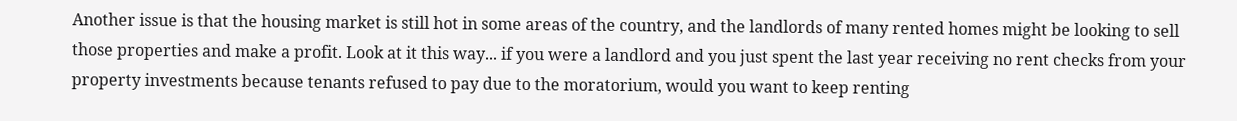Another issue is that the housing market is still hot in some areas of the country, and the landlords of many rented homes might be looking to sell those properties and make a profit. Look at it this way... if you were a landlord and you just spent the last year receiving no rent checks from your property investments because tenants refused to pay due to the moratorium, would you want to keep renting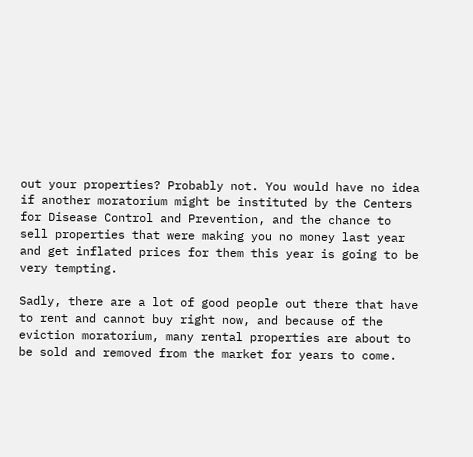out your properties? Probably not. You would have no idea if another moratorium might be instituted by the Centers for Disease Control and Prevention, and the chance to sell properties that were making you no money last year and get inflated prices for them this year is going to be very tempting.

Sadly, there are a lot of good people out there that have to rent and cannot buy right now, and because of the eviction moratorium, many rental properties are about to be sold and removed from the market for years to come.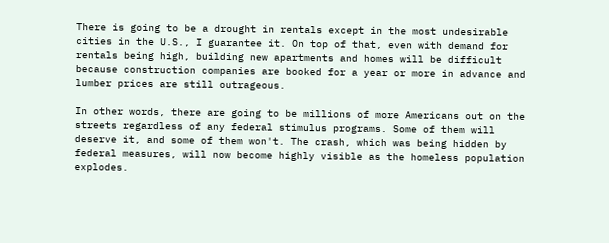There is going to be a drought in rentals except in the most undesirable cities in the U.S., I guarantee it. On top of that, even with demand for rentals being high, building new apartments and homes will be difficult because construction companies are booked for a year or more in advance and lumber prices are still outrageous.

In other words, there are going to be millions of more Americans out on the streets regardless of any federal stimulus programs. Some of them will deserve it, and some of them won't. The crash, which was being hidden by federal measures, will now become highly visible as the homeless population explodes.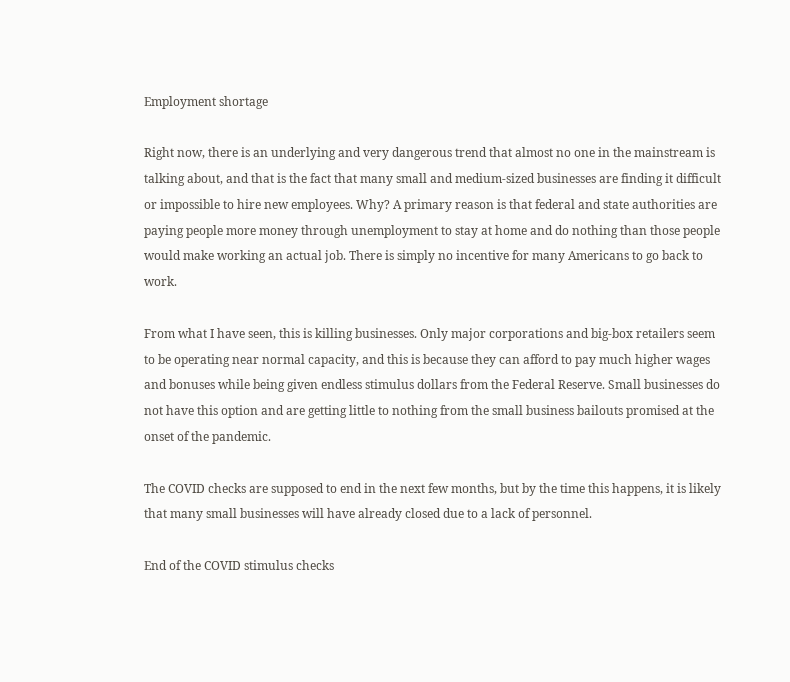Employment shortage

Right now, there is an underlying and very dangerous trend that almost no one in the mainstream is talking about, and that is the fact that many small and medium-sized businesses are finding it difficult or impossible to hire new employees. Why? A primary reason is that federal and state authorities are paying people more money through unemployment to stay at home and do nothing than those people would make working an actual job. There is simply no incentive for many Americans to go back to work.

From what I have seen, this is killing businesses. Only major corporations and big-box retailers seem to be operating near normal capacity, and this is because they can afford to pay much higher wages and bonuses while being given endless stimulus dollars from the Federal Reserve. Small businesses do not have this option and are getting little to nothing from the small business bailouts promised at the onset of the pandemic.

The COVID checks are supposed to end in the next few months, but by the time this happens, it is likely that many small businesses will have already closed due to a lack of personnel.

End of the COVID stimulus checks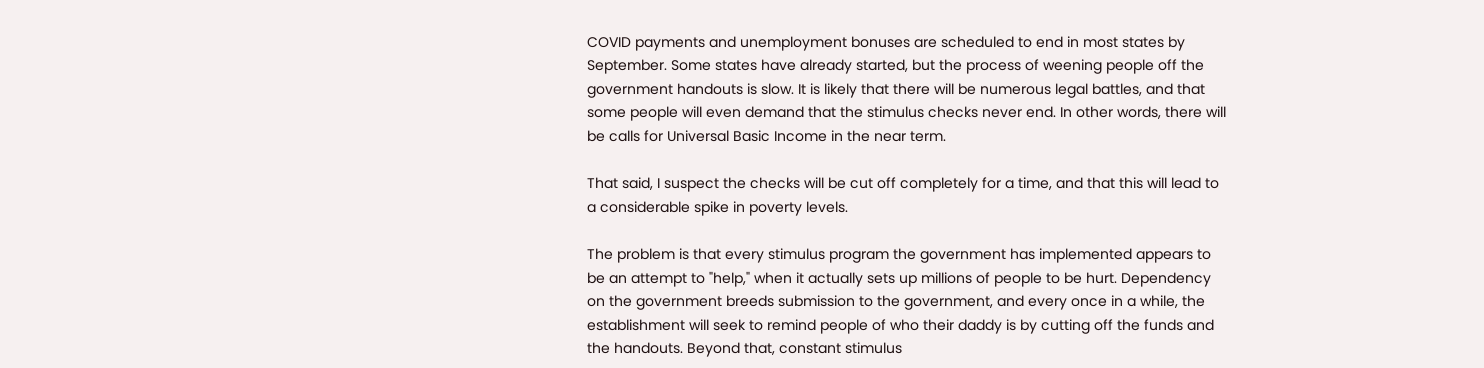COVID payments and unemployment bonuses are scheduled to end in most states by September. Some states have already started, but the process of weening people off the government handouts is slow. It is likely that there will be numerous legal battles, and that some people will even demand that the stimulus checks never end. In other words, there will be calls for Universal Basic Income in the near term.

That said, I suspect the checks will be cut off completely for a time, and that this will lead to a considerable spike in poverty levels.

The problem is that every stimulus program the government has implemented appears to be an attempt to "help," when it actually sets up millions of people to be hurt. Dependency on the government breeds submission to the government, and every once in a while, the establishment will seek to remind people of who their daddy is by cutting off the funds and the handouts. Beyond that, constant stimulus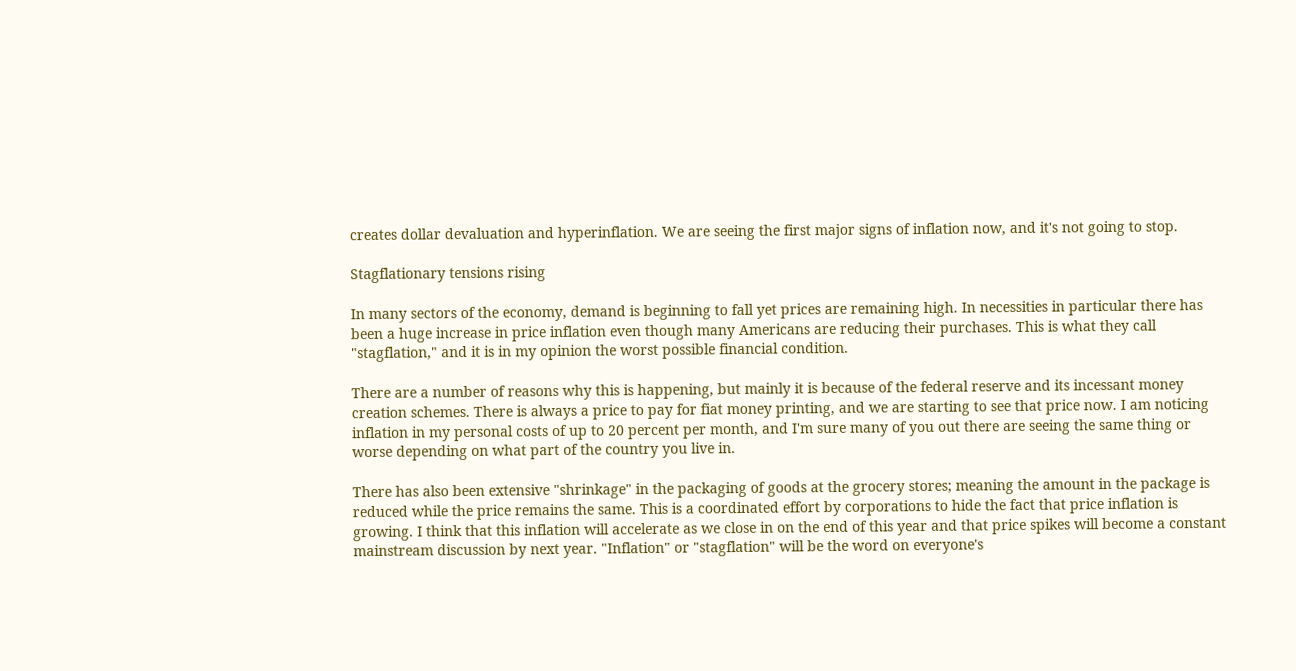creates dollar devaluation and hyperinflation. We are seeing the first major signs of inflation now, and it's not going to stop.

Stagflationary tensions rising

In many sectors of the economy, demand is beginning to fall yet prices are remaining high. In necessities in particular there has been a huge increase in price inflation even though many Americans are reducing their purchases. This is what they call "stagflation," and it is in my opinion the worst possible financial condition.

There are a number of reasons why this is happening, but mainly it is because of the federal reserve and its incessant money creation schemes. There is always a price to pay for fiat money printing, and we are starting to see that price now. I am noticing inflation in my personal costs of up to 20 percent per month, and I'm sure many of you out there are seeing the same thing or worse depending on what part of the country you live in.

There has also been extensive "shrinkage" in the packaging of goods at the grocery stores; meaning the amount in the package is reduced while the price remains the same. This is a coordinated effort by corporations to hide the fact that price inflation is growing. I think that this inflation will accelerate as we close in on the end of this year and that price spikes will become a constant mainstream discussion by next year. "Inflation" or "stagflation" will be the word on everyone's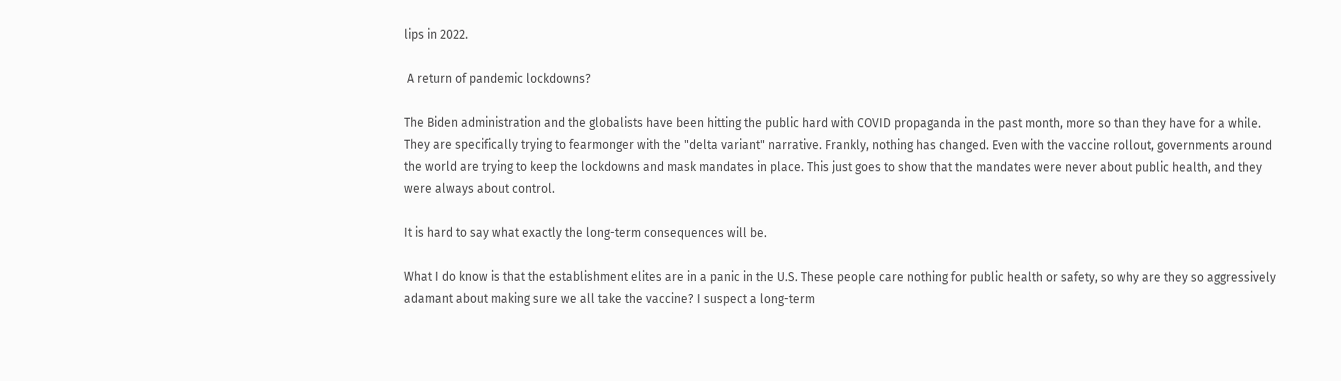lips in 2022.

 A return of pandemic lockdowns?

The Biden administration and the globalists have been hitting the public hard with COVID propaganda in the past month, more so than they have for a while. They are specifically trying to fearmonger with the "delta variant" narrative. Frankly, nothing has changed. Even with the vaccine rollout, governments around the world are trying to keep the lockdowns and mask mandates in place. This just goes to show that the mandates were never about public health, and they were always about control.

It is hard to say what exactly the long-term consequences will be.

What I do know is that the establishment elites are in a panic in the U.S. These people care nothing for public health or safety, so why are they so aggressively adamant about making sure we all take the vaccine? I suspect a long-term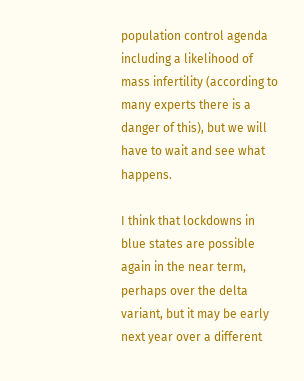population control agenda including a likelihood of mass infertility (according to many experts there is a danger of this), but we will have to wait and see what happens.

I think that lockdowns in blue states are possible again in the near term, perhaps over the delta variant, but it may be early next year over a different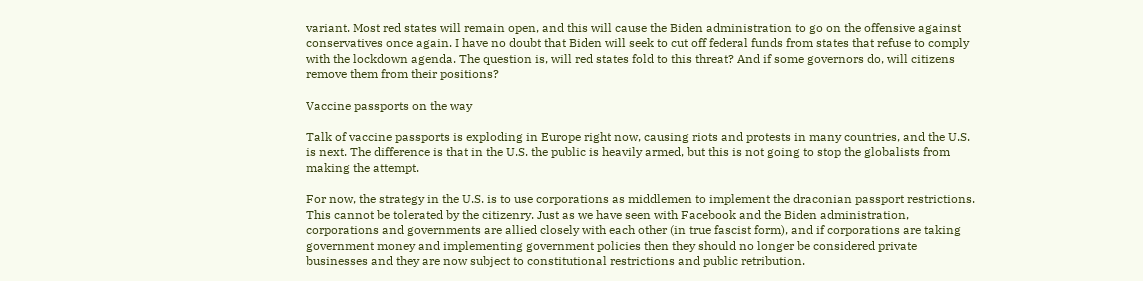variant. Most red states will remain open, and this will cause the Biden administration to go on the offensive against conservatives once again. I have no doubt that Biden will seek to cut off federal funds from states that refuse to comply with the lockdown agenda. The question is, will red states fold to this threat? And if some governors do, will citizens remove them from their positions?

Vaccine passports on the way

Talk of vaccine passports is exploding in Europe right now, causing riots and protests in many countries, and the U.S. is next. The difference is that in the U.S. the public is heavily armed, but this is not going to stop the globalists from making the attempt.

For now, the strategy in the U.S. is to use corporations as middlemen to implement the draconian passport restrictions. This cannot be tolerated by the citizenry. Just as we have seen with Facebook and the Biden administration, corporations and governments are allied closely with each other (in true fascist form), and if corporations are taking government money and implementing government policies then they should no longer be considered private businesses and they are now subject to constitutional restrictions and public retribution.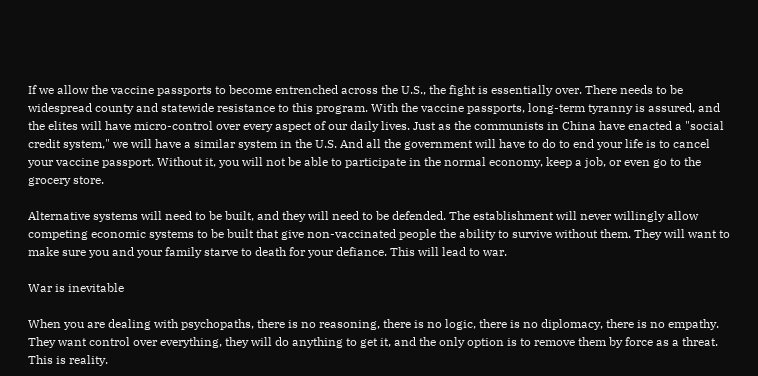If we allow the vaccine passports to become entrenched across the U.S., the fight is essentially over. There needs to be widespread county and statewide resistance to this program. With the vaccine passports, long-term tyranny is assured, and the elites will have micro-control over every aspect of our daily lives. Just as the communists in China have enacted a "social credit system," we will have a similar system in the U.S. And all the government will have to do to end your life is to cancel your vaccine passport. Without it, you will not be able to participate in the normal economy, keep a job, or even go to the grocery store.

Alternative systems will need to be built, and they will need to be defended. The establishment will never willingly allow competing economic systems to be built that give non-vaccinated people the ability to survive without them. They will want to make sure you and your family starve to death for your defiance. This will lead to war.

War is inevitable

When you are dealing with psychopaths, there is no reasoning, there is no logic, there is no diplomacy, there is no empathy. They want control over everything, they will do anything to get it, and the only option is to remove them by force as a threat. This is reality.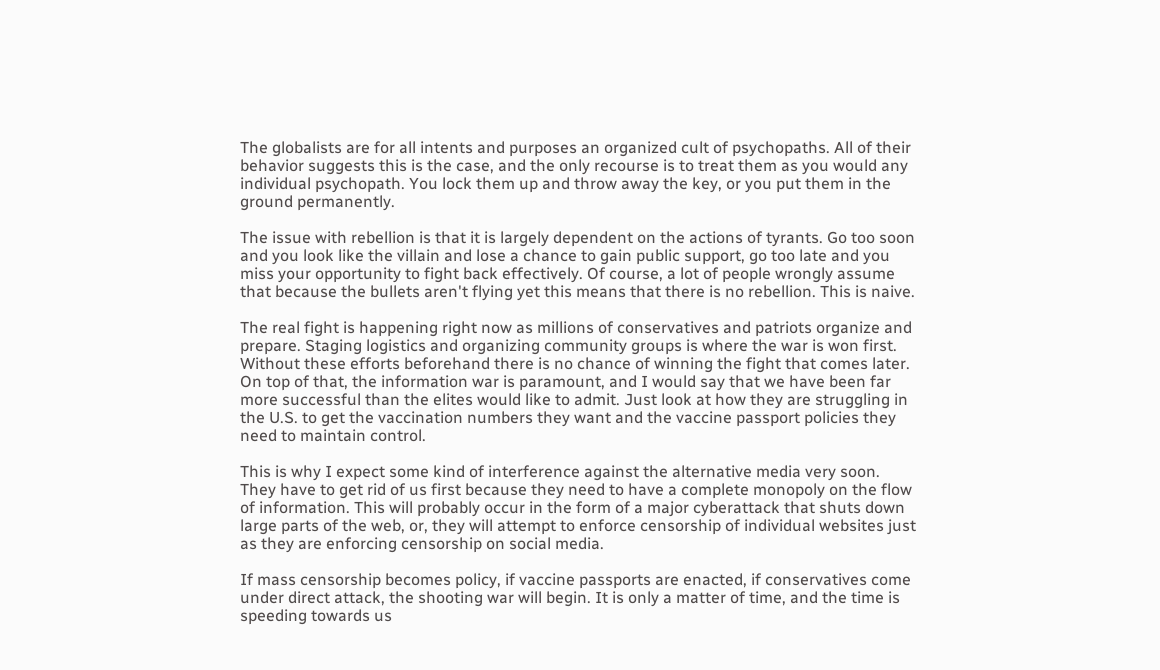The globalists are for all intents and purposes an organized cult of psychopaths. All of their behavior suggests this is the case, and the only recourse is to treat them as you would any individual psychopath. You lock them up and throw away the key, or you put them in the ground permanently.

The issue with rebellion is that it is largely dependent on the actions of tyrants. Go too soon and you look like the villain and lose a chance to gain public support, go too late and you miss your opportunity to fight back effectively. Of course, a lot of people wrongly assume that because the bullets aren't flying yet this means that there is no rebellion. This is naive.

The real fight is happening right now as millions of conservatives and patriots organize and prepare. Staging logistics and organizing community groups is where the war is won first. Without these efforts beforehand there is no chance of winning the fight that comes later. On top of that, the information war is paramount, and I would say that we have been far more successful than the elites would like to admit. Just look at how they are struggling in the U.S. to get the vaccination numbers they want and the vaccine passport policies they need to maintain control.

This is why I expect some kind of interference against the alternative media very soon. They have to get rid of us first because they need to have a complete monopoly on the flow of information. This will probably occur in the form of a major cyberattack that shuts down large parts of the web, or, they will attempt to enforce censorship of individual websites just as they are enforcing censorship on social media.

If mass censorship becomes policy, if vaccine passports are enacted, if conservatives come under direct attack, the shooting war will begin. It is only a matter of time, and the time is speeding towards us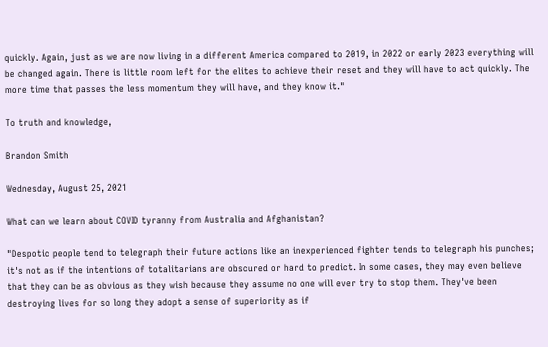quickly. Again, just as we are now living in a different America compared to 2019, in 2022 or early 2023 everything will be changed again. There is little room left for the elites to achieve their reset and they will have to act quickly. The more time that passes the less momentum they will have, and they know it."

To truth and knowledge,

Brandon Smith

Wednesday, August 25, 2021

What can we learn about COVID tyranny from Australia and Afghanistan?

"Despotic people tend to telegraph their future actions like an inexperienced fighter tends to telegraph his punches; it's not as if the intentions of totalitarians are obscured or hard to predict. In some cases, they may even believe that they can be as obvious as they wish because they assume no one will ever try to stop them. They've been destroying lives for so long they adopt a sense of superiority as if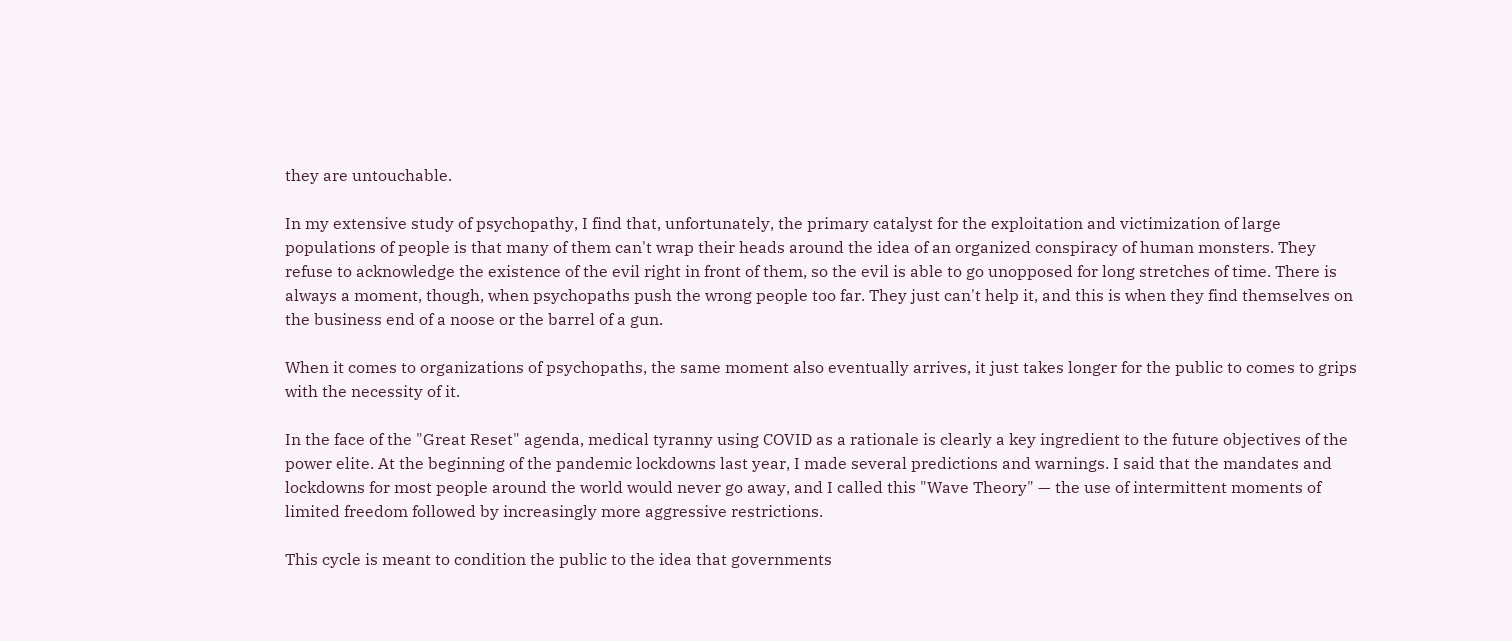they are untouchable.

In my extensive study of psychopathy, I find that, unfortunately, the primary catalyst for the exploitation and victimization of large populations of people is that many of them can't wrap their heads around the idea of an organized conspiracy of human monsters. They refuse to acknowledge the existence of the evil right in front of them, so the evil is able to go unopposed for long stretches of time. There is always a moment, though, when psychopaths push the wrong people too far. They just can't help it, and this is when they find themselves on the business end of a noose or the barrel of a gun.

When it comes to organizations of psychopaths, the same moment also eventually arrives, it just takes longer for the public to comes to grips with the necessity of it.

In the face of the "Great Reset" agenda, medical tyranny using COVID as a rationale is clearly a key ingredient to the future objectives of the power elite. At the beginning of the pandemic lockdowns last year, I made several predictions and warnings. I said that the mandates and lockdowns for most people around the world would never go away, and I called this "Wave Theory" — the use of intermittent moments of limited freedom followed by increasingly more aggressive restrictions.

This cycle is meant to condition the public to the idea that governments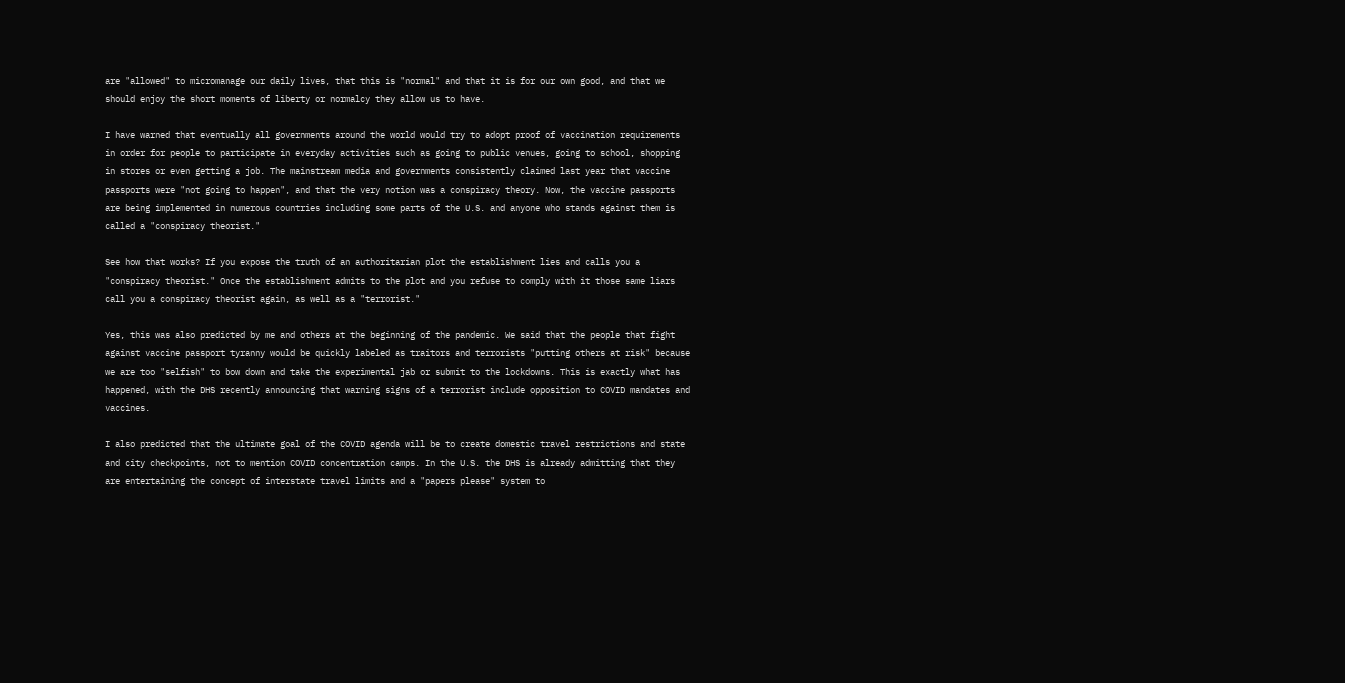are "allowed" to micromanage our daily lives, that this is "normal" and that it is for our own good, and that we should enjoy the short moments of liberty or normalcy they allow us to have.

I have warned that eventually all governments around the world would try to adopt proof of vaccination requirements in order for people to participate in everyday activities such as going to public venues, going to school, shopping in stores or even getting a job. The mainstream media and governments consistently claimed last year that vaccine passports were "not going to happen", and that the very notion was a conspiracy theory. Now, the vaccine passports are being implemented in numerous countries including some parts of the U.S. and anyone who stands against them is called a "conspiracy theorist."

See how that works? If you expose the truth of an authoritarian plot the establishment lies and calls you a "conspiracy theorist." Once the establishment admits to the plot and you refuse to comply with it those same liars call you a conspiracy theorist again, as well as a "terrorist."

Yes, this was also predicted by me and others at the beginning of the pandemic. We said that the people that fight against vaccine passport tyranny would be quickly labeled as traitors and terrorists "putting others at risk" because we are too "selfish" to bow down and take the experimental jab or submit to the lockdowns. This is exactly what has happened, with the DHS recently announcing that warning signs of a terrorist include opposition to COVID mandates and vaccines.

I also predicted that the ultimate goal of the COVID agenda will be to create domestic travel restrictions and state and city checkpoints, not to mention COVID concentration camps. In the U.S. the DHS is already admitting that they are entertaining the concept of interstate travel limits and a "papers please" system to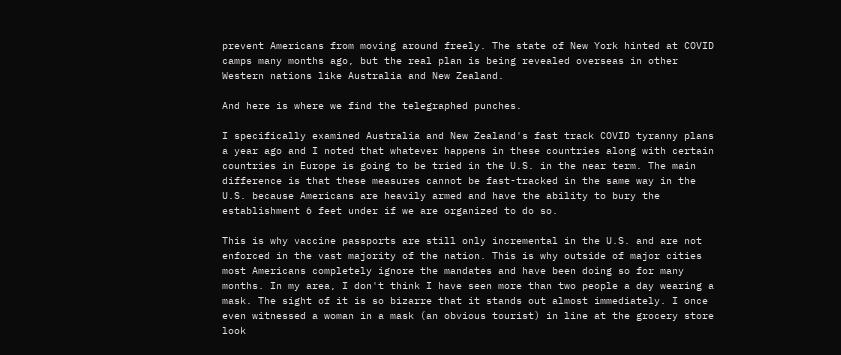prevent Americans from moving around freely. The state of New York hinted at COVID camps many months ago, but the real plan is being revealed overseas in other Western nations like Australia and New Zealand.

And here is where we find the telegraphed punches.

I specifically examined Australia and New Zealand's fast track COVID tyranny plans a year ago and I noted that whatever happens in these countries along with certain countries in Europe is going to be tried in the U.S. in the near term. The main difference is that these measures cannot be fast-tracked in the same way in the U.S. because Americans are heavily armed and have the ability to bury the establishment 6 feet under if we are organized to do so.

This is why vaccine passports are still only incremental in the U.S. and are not enforced in the vast majority of the nation. This is why outside of major cities most Americans completely ignore the mandates and have been doing so for many months. In my area, I don't think I have seen more than two people a day wearing a mask. The sight of it is so bizarre that it stands out almost immediately. I once even witnessed a woman in a mask (an obvious tourist) in line at the grocery store look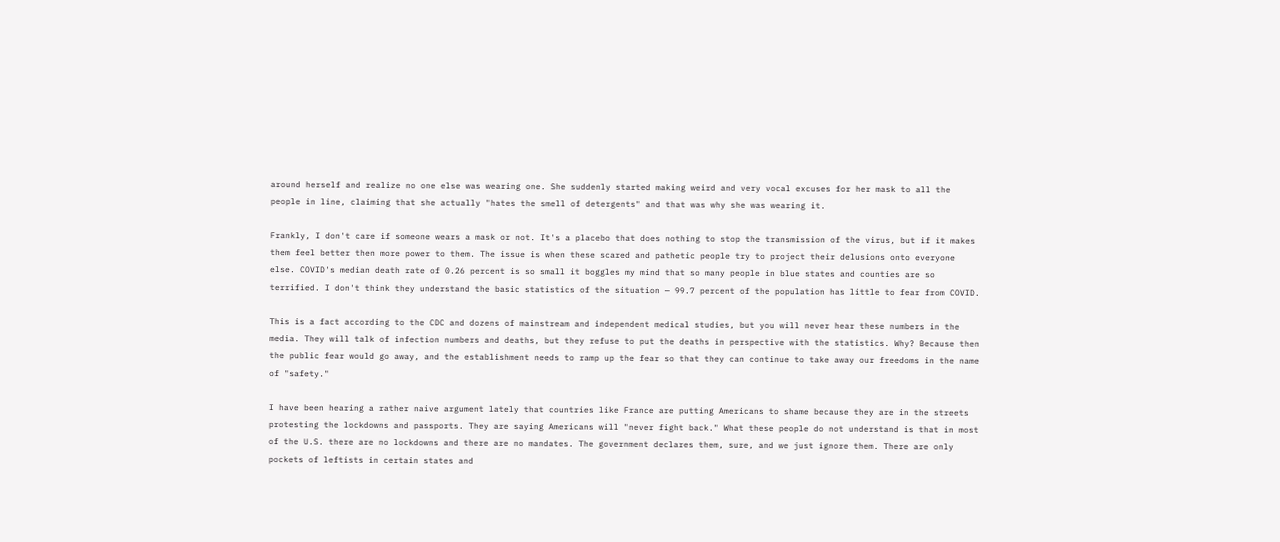around herself and realize no one else was wearing one. She suddenly started making weird and very vocal excuses for her mask to all the people in line, claiming that she actually "hates the smell of detergents" and that was why she was wearing it.

Frankly, I don't care if someone wears a mask or not. It's a placebo that does nothing to stop the transmission of the virus, but if it makes them feel better then more power to them. The issue is when these scared and pathetic people try to project their delusions onto everyone else. COVID's median death rate of 0.26 percent is so small it boggles my mind that so many people in blue states and counties are so terrified. I don't think they understand the basic statistics of the situation — 99.7 percent of the population has little to fear from COVID.

This is a fact according to the CDC and dozens of mainstream and independent medical studies, but you will never hear these numbers in the media. They will talk of infection numbers and deaths, but they refuse to put the deaths in perspective with the statistics. Why? Because then the public fear would go away, and the establishment needs to ramp up the fear so that they can continue to take away our freedoms in the name of "safety."

I have been hearing a rather naive argument lately that countries like France are putting Americans to shame because they are in the streets protesting the lockdowns and passports. They are saying Americans will "never fight back." What these people do not understand is that in most of the U.S. there are no lockdowns and there are no mandates. The government declares them, sure, and we just ignore them. There are only pockets of leftists in certain states and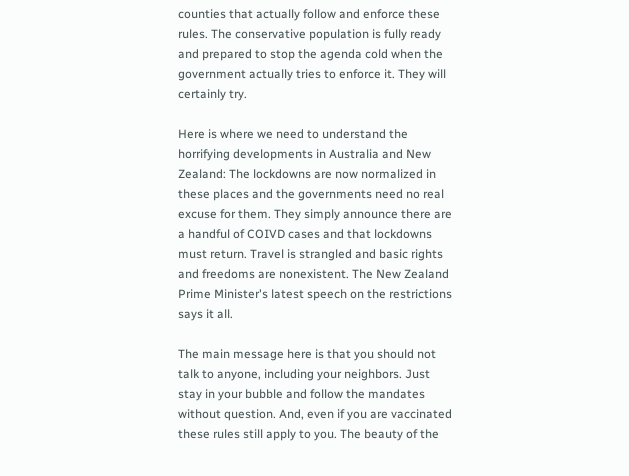counties that actually follow and enforce these rules. The conservative population is fully ready and prepared to stop the agenda cold when the government actually tries to enforce it. They will certainly try.

Here is where we need to understand the horrifying developments in Australia and New Zealand: The lockdowns are now normalized in these places and the governments need no real excuse for them. They simply announce there are a handful of COIVD cases and that lockdowns must return. Travel is strangled and basic rights and freedoms are nonexistent. The New Zealand Prime Minister's latest speech on the restrictions says it all.

The main message here is that you should not talk to anyone, including your neighbors. Just stay in your bubble and follow the mandates without question. And, even if you are vaccinated these rules still apply to you. The beauty of the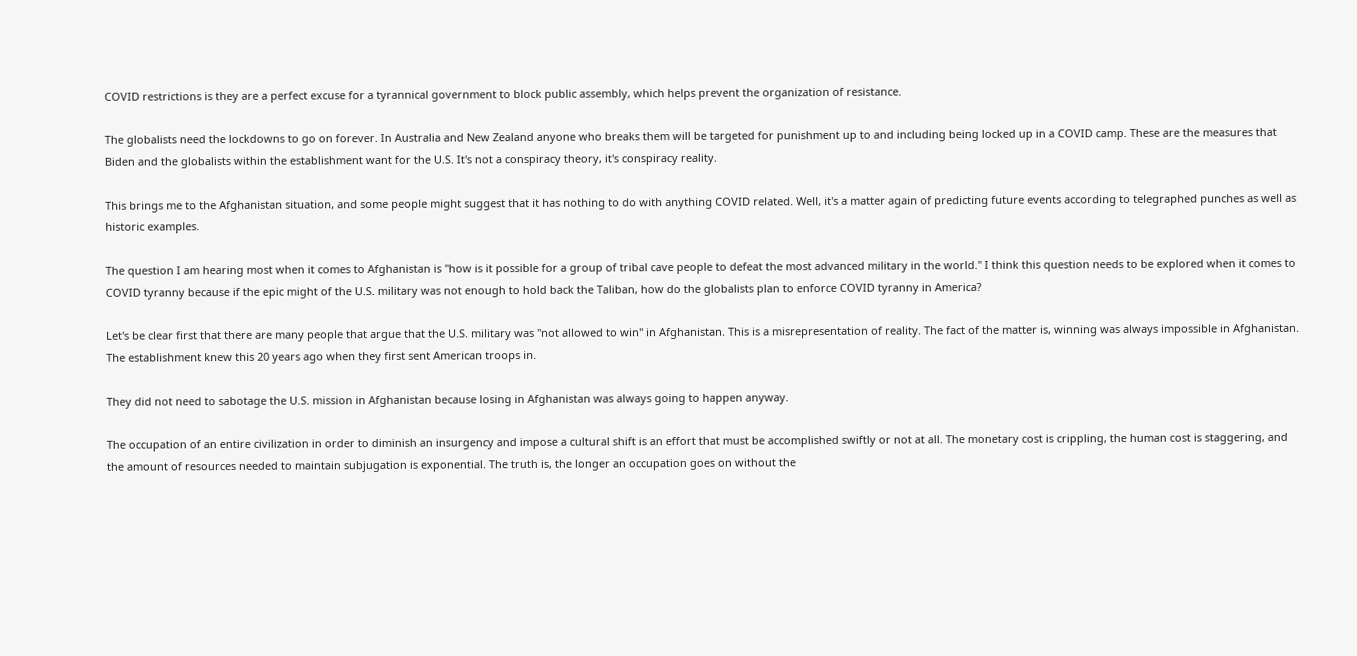COVID restrictions is they are a perfect excuse for a tyrannical government to block public assembly, which helps prevent the organization of resistance.

The globalists need the lockdowns to go on forever. In Australia and New Zealand anyone who breaks them will be targeted for punishment up to and including being locked up in a COVID camp. These are the measures that Biden and the globalists within the establishment want for the U.S. It's not a conspiracy theory, it's conspiracy reality.

This brings me to the Afghanistan situation, and some people might suggest that it has nothing to do with anything COVID related. Well, it's a matter again of predicting future events according to telegraphed punches as well as historic examples.

The question I am hearing most when it comes to Afghanistan is "how is it possible for a group of tribal cave people to defeat the most advanced military in the world." I think this question needs to be explored when it comes to COVID tyranny because if the epic might of the U.S. military was not enough to hold back the Taliban, how do the globalists plan to enforce COVID tyranny in America?

Let's be clear first that there are many people that argue that the U.S. military was "not allowed to win" in Afghanistan. This is a misrepresentation of reality. The fact of the matter is, winning was always impossible in Afghanistan. The establishment knew this 20 years ago when they first sent American troops in.

They did not need to sabotage the U.S. mission in Afghanistan because losing in Afghanistan was always going to happen anyway.

The occupation of an entire civilization in order to diminish an insurgency and impose a cultural shift is an effort that must be accomplished swiftly or not at all. The monetary cost is crippling, the human cost is staggering, and the amount of resources needed to maintain subjugation is exponential. The truth is, the longer an occupation goes on without the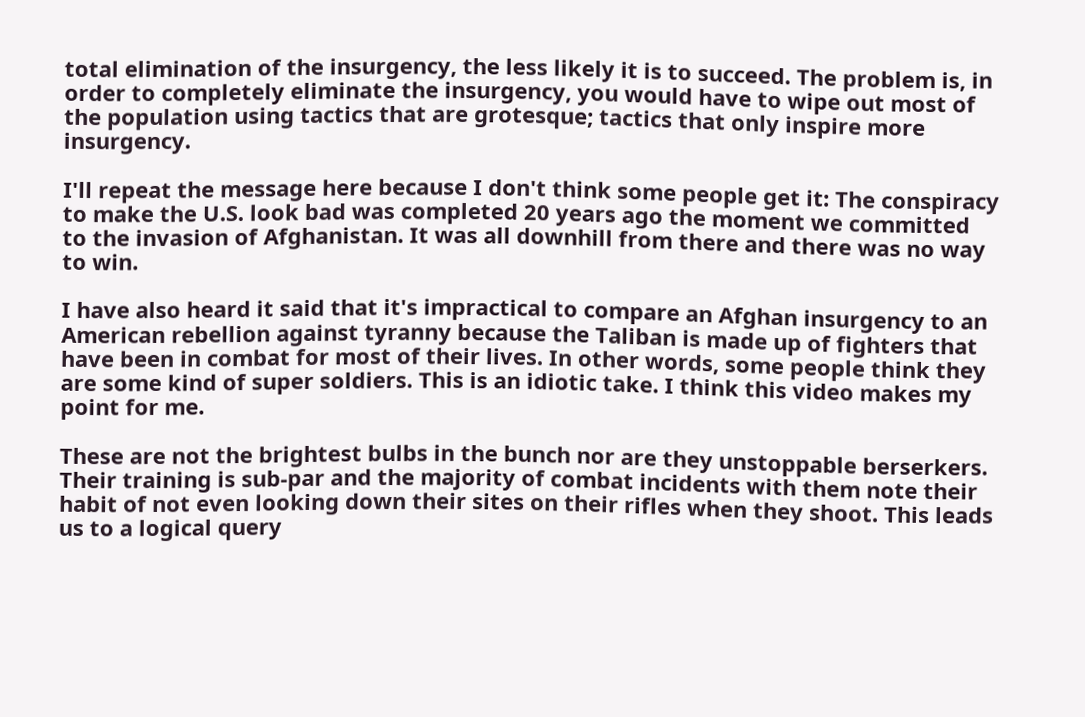total elimination of the insurgency, the less likely it is to succeed. The problem is, in order to completely eliminate the insurgency, you would have to wipe out most of the population using tactics that are grotesque; tactics that only inspire more insurgency.

I'll repeat the message here because I don't think some people get it: The conspiracy to make the U.S. look bad was completed 20 years ago the moment we committed to the invasion of Afghanistan. It was all downhill from there and there was no way to win.

I have also heard it said that it's impractical to compare an Afghan insurgency to an American rebellion against tyranny because the Taliban is made up of fighters that have been in combat for most of their lives. In other words, some people think they are some kind of super soldiers. This is an idiotic take. I think this video makes my point for me.

These are not the brightest bulbs in the bunch nor are they unstoppable berserkers. Their training is sub-par and the majority of combat incidents with them note their habit of not even looking down their sites on their rifles when they shoot. This leads us to a logical query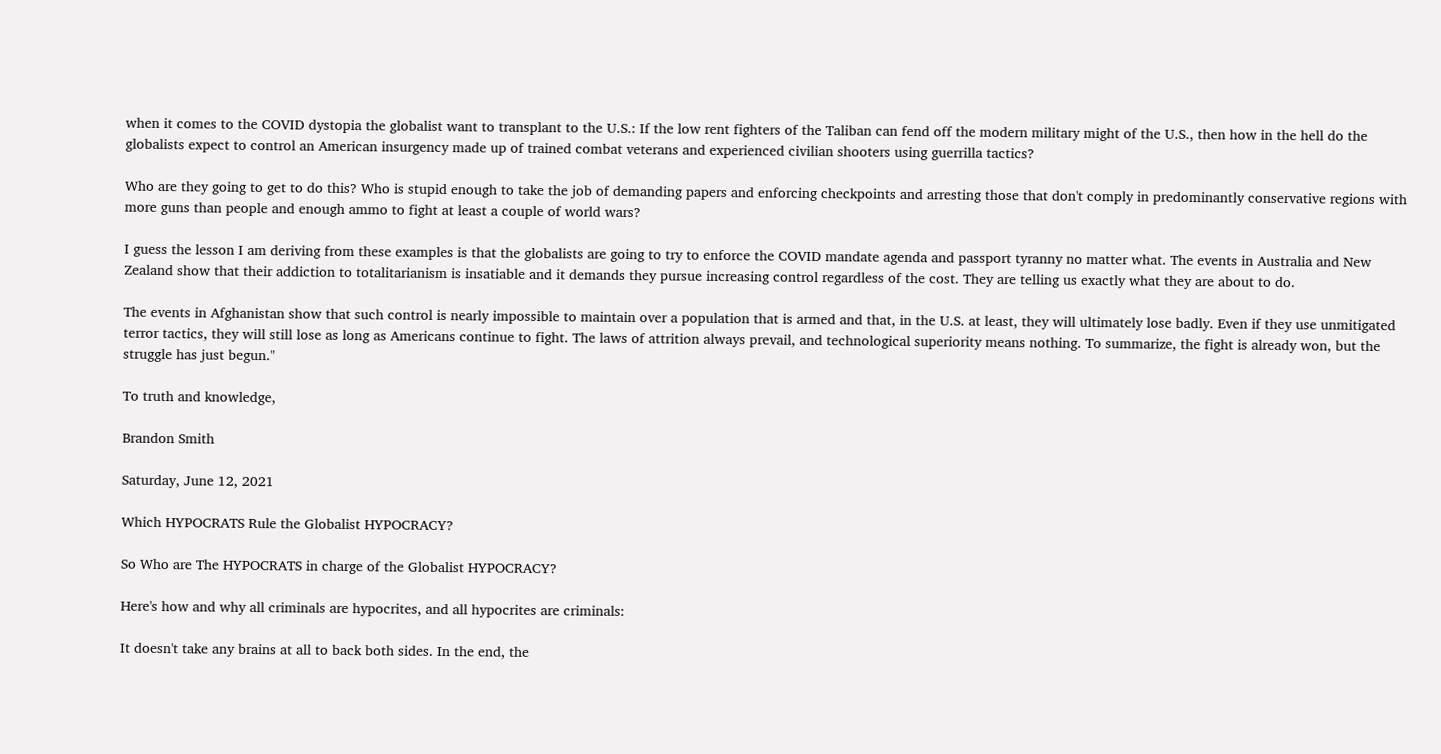when it comes to the COVID dystopia the globalist want to transplant to the U.S.: If the low rent fighters of the Taliban can fend off the modern military might of the U.S., then how in the hell do the globalists expect to control an American insurgency made up of trained combat veterans and experienced civilian shooters using guerrilla tactics?

Who are they going to get to do this? Who is stupid enough to take the job of demanding papers and enforcing checkpoints and arresting those that don't comply in predominantly conservative regions with more guns than people and enough ammo to fight at least a couple of world wars?

I guess the lesson I am deriving from these examples is that the globalists are going to try to enforce the COVID mandate agenda and passport tyranny no matter what. The events in Australia and New Zealand show that their addiction to totalitarianism is insatiable and it demands they pursue increasing control regardless of the cost. They are telling us exactly what they are about to do.

The events in Afghanistan show that such control is nearly impossible to maintain over a population that is armed and that, in the U.S. at least, they will ultimately lose badly. Even if they use unmitigated terror tactics, they will still lose as long as Americans continue to fight. The laws of attrition always prevail, and technological superiority means nothing. To summarize, the fight is already won, but the struggle has just begun."

To truth and knowledge,

Brandon Smith

Saturday, June 12, 2021

Which HYPOCRATS Rule the Globalist HYPOCRACY?

So Who are The HYPOCRATS in charge of the Globalist HYPOCRACY?

Here's how and why all criminals are hypocrites, and all hypocrites are criminals:

It doesn't take any brains at all to back both sides. In the end, the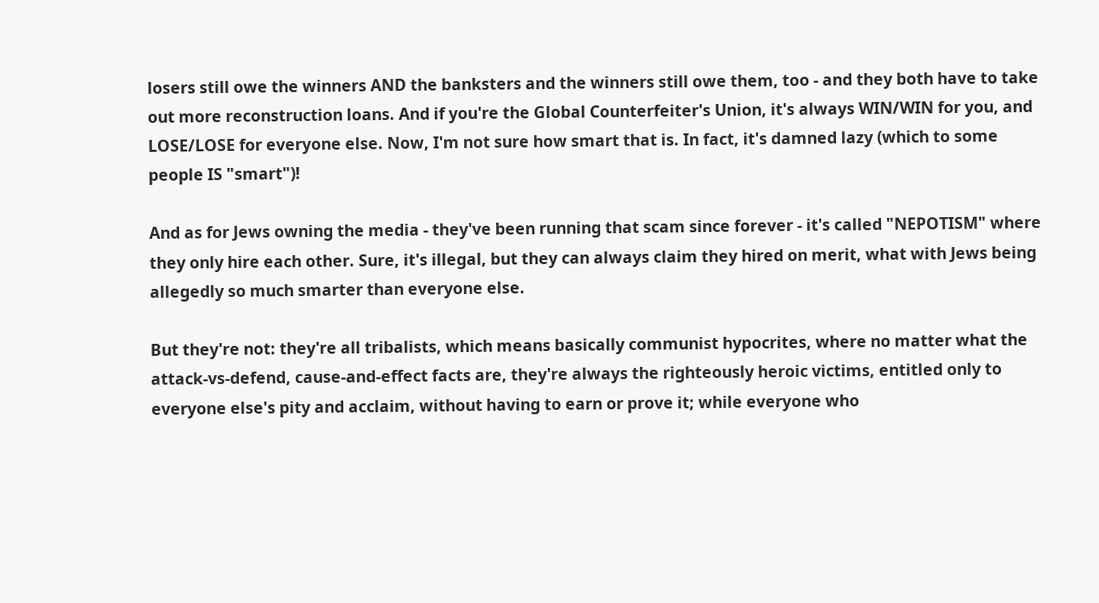losers still owe the winners AND the banksters and the winners still owe them, too - and they both have to take out more reconstruction loans. And if you're the Global Counterfeiter's Union, it's always WIN/WIN for you, and LOSE/LOSE for everyone else. Now, I'm not sure how smart that is. In fact, it's damned lazy (which to some people IS "smart")!

And as for Jews owning the media - they've been running that scam since forever - it's called "NEPOTISM" where they only hire each other. Sure, it's illegal, but they can always claim they hired on merit, what with Jews being allegedly so much smarter than everyone else.

But they're not: they're all tribalists, which means basically communist hypocrites, where no matter what the attack-vs-defend, cause-and-effect facts are, they're always the righteously heroic victims, entitled only to everyone else's pity and acclaim, without having to earn or prove it; while everyone who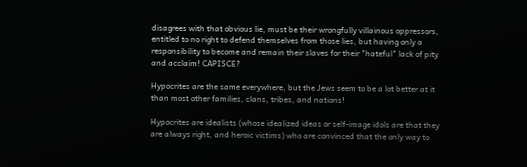disagrees with that obvious lie, must be their wrongfully villainous oppressors, entitled to no right to defend themselves from those lies, but having only a responsibility to become and remain their slaves for their "hateful" lack of pity and acclaim! CAPISCE?

Hypocrites are the same everywhere, but the Jews seem to be a lot better at it than most other families, clans, tribes, and nations!

Hypocrites are idealists (whose idealized ideas or self-image idols are that they are always right, and heroic victims) who are convinced that the only way to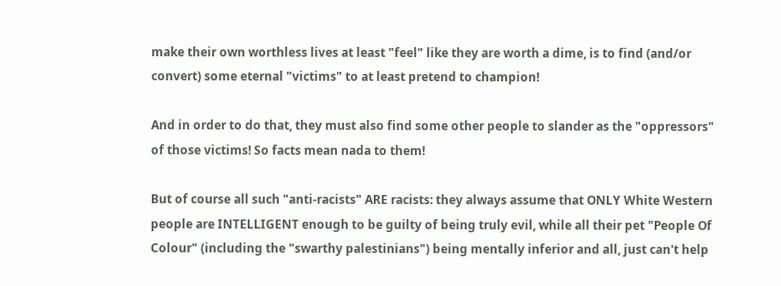make their own worthless lives at least "feel" like they are worth a dime, is to find (and/or convert) some eternal "victims" to at least pretend to champion!

And in order to do that, they must also find some other people to slander as the "oppressors" of those victims! So facts mean nada to them!

But of course all such "anti-racists" ARE racists: they always assume that ONLY White Western people are INTELLIGENT enough to be guilty of being truly evil, while all their pet "People Of Colour" (including the "swarthy palestinians") being mentally inferior and all, just can't help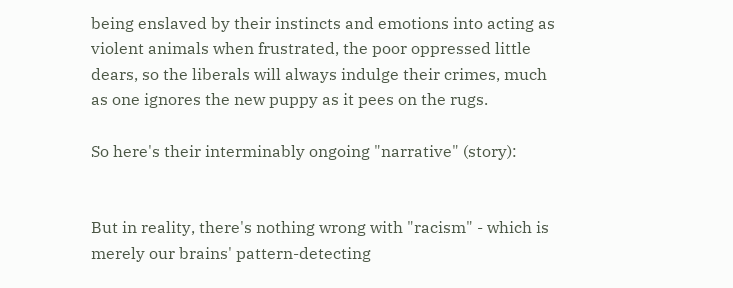being enslaved by their instincts and emotions into acting as violent animals when frustrated, the poor oppressed little dears, so the liberals will always indulge their crimes, much as one ignores the new puppy as it pees on the rugs.

So here's their interminably ongoing "narrative" (story):


But in reality, there's nothing wrong with "racism" - which is merely our brains' pattern-detecting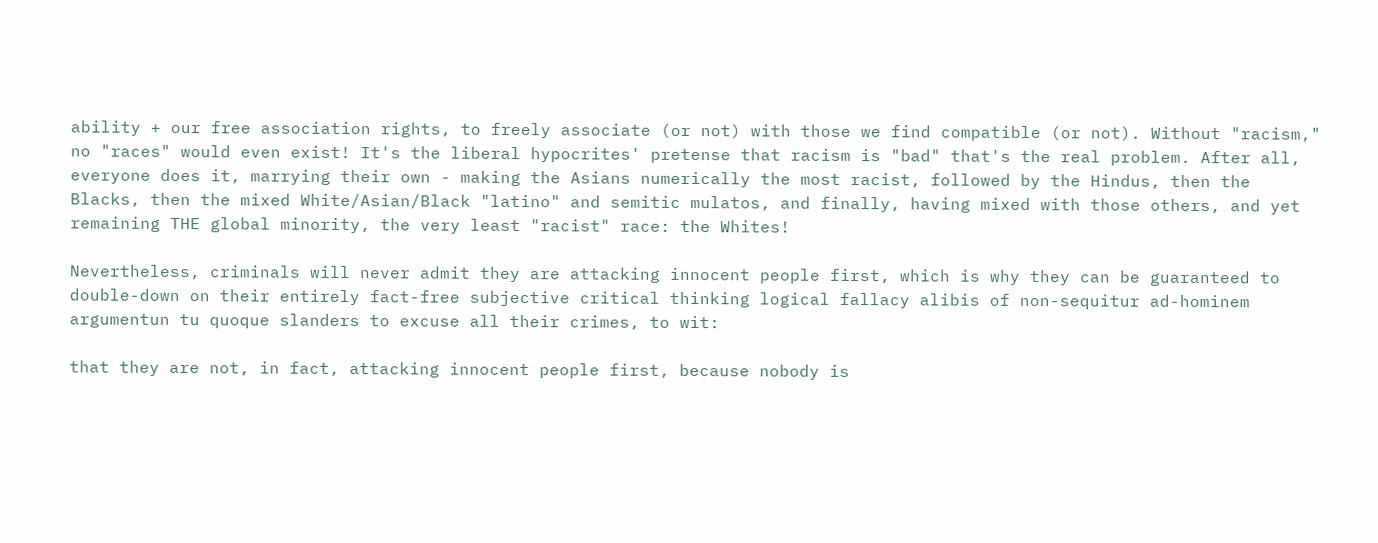ability + our free association rights, to freely associate (or not) with those we find compatible (or not). Without "racism," no "races" would even exist! It's the liberal hypocrites' pretense that racism is "bad" that's the real problem. After all, everyone does it, marrying their own - making the Asians numerically the most racist, followed by the Hindus, then the Blacks, then the mixed White/Asian/Black "latino" and semitic mulatos, and finally, having mixed with those others, and yet remaining THE global minority, the very least "racist" race: the Whites!

Nevertheless, criminals will never admit they are attacking innocent people first, which is why they can be guaranteed to double-down on their entirely fact-free subjective critical thinking logical fallacy alibis of non-sequitur ad-hominem argumentun tu quoque slanders to excuse all their crimes, to wit:

that they are not, in fact, attacking innocent people first, because nobody is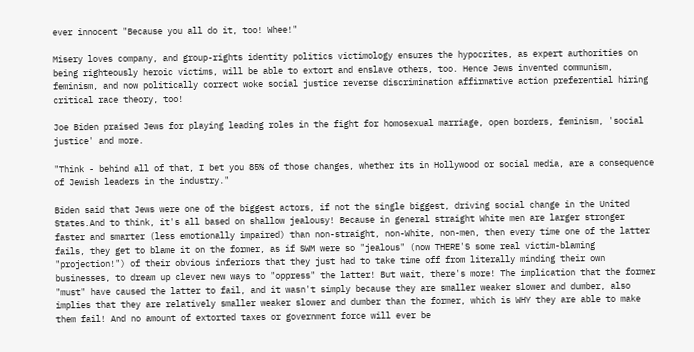ever innocent "Because you all do it, too! Whee!"

Misery loves company, and group-rights identity politics victimology ensures the hypocrites, as expert authorities on being righteously heroic victims, will be able to extort and enslave others, too. Hence Jews invented communism, feminism, and now politically correct woke social justice reverse discrimination affirmative action preferential hiring critical race theory, too!

Joe Biden praised Jews for playing leading roles in the fight for homosexual marriage, open borders, feminism, 'social justice' and more.

"Think - behind all of that, I bet you 85% of those changes, whether its in Hollywood or social media, are a consequence of Jewish leaders in the industry."

Biden said that Jews were one of the biggest actors, if not the single biggest, driving social change in the United States.And to think, it's all based on shallow jealousy! Because in general straight White men are larger stronger faster and smarter (less emotionally impaired) than non-straight, non-White, non-men, then every time one of the latter fails, they get to blame it on the former, as if SWM were so "jealous" (now THERE'S some real victim-blaming "projection!") of their obvious inferiors that they just had to take time off from literally minding their own businesses, to dream up clever new ways to "oppress" the latter! But wait, there's more! The implication that the former "must" have caused the latter to fail, and it wasn't simply because they are smaller weaker slower and dumber, also implies that they are relatively smaller weaker slower and dumber than the former, which is WHY they are able to make them fail! And no amount of extorted taxes or government force will ever be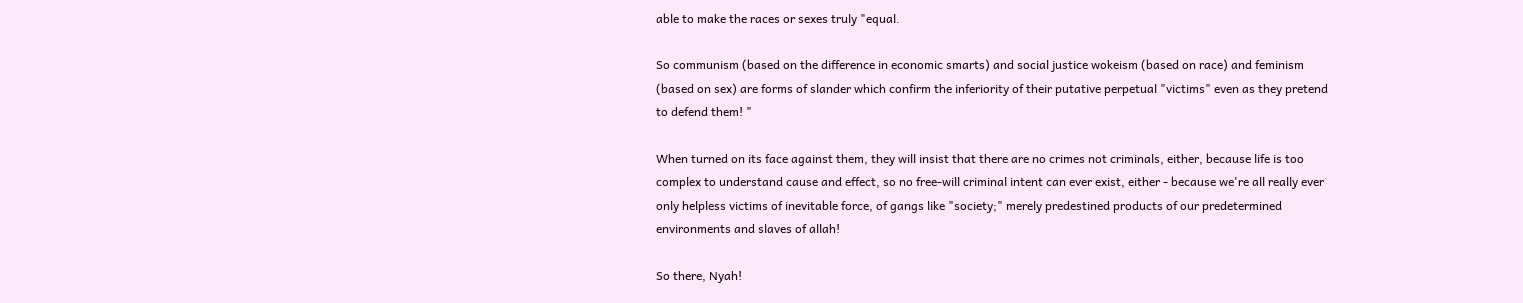able to make the races or sexes truly "equal.

So communism (based on the difference in economic smarts) and social justice wokeism (based on race) and feminism (based on sex) are forms of slander which confirm the inferiority of their putative perpetual "victims" even as they pretend to defend them! "

When turned on its face against them, they will insist that there are no crimes not criminals, either, because life is too complex to understand cause and effect, so no free-will criminal intent can ever exist, either - because we're all really ever only helpless victims of inevitable force, of gangs like "society;" merely predestined products of our predetermined environments and slaves of allah!

So there, Nyah!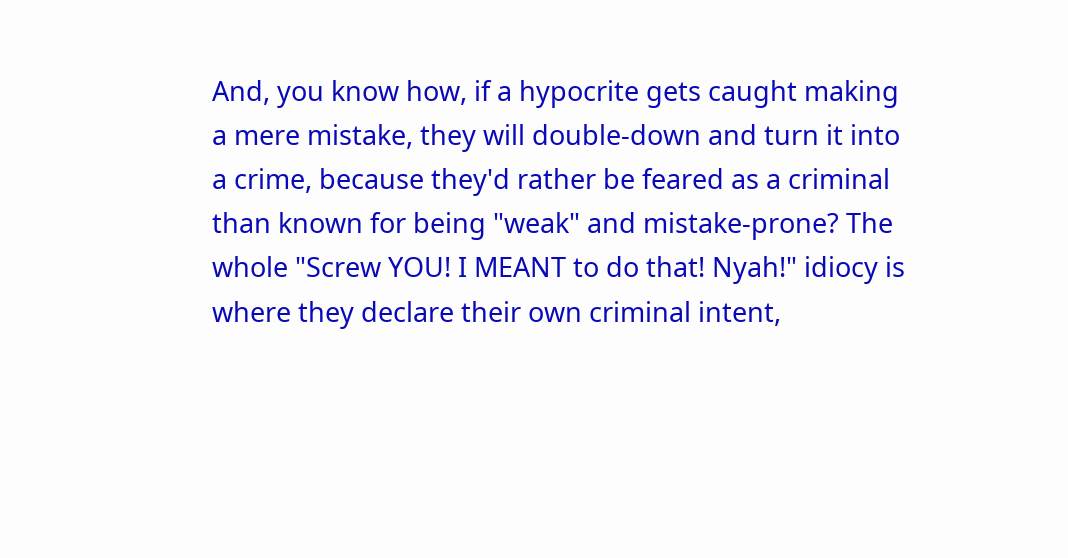And, you know how, if a hypocrite gets caught making a mere mistake, they will double-down and turn it into a crime, because they'd rather be feared as a criminal than known for being "weak" and mistake-prone? The whole "Screw YOU! I MEANT to do that! Nyah!" idiocy is where they declare their own criminal intent,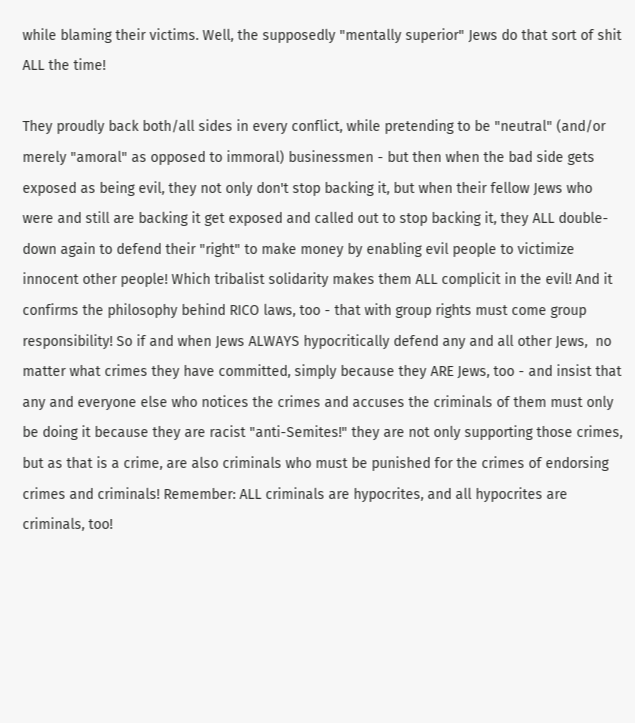while blaming their victims. Well, the supposedly "mentally superior" Jews do that sort of shit ALL the time!

They proudly back both/all sides in every conflict, while pretending to be "neutral" (and/or merely "amoral" as opposed to immoral) businessmen - but then when the bad side gets exposed as being evil, they not only don't stop backing it, but when their fellow Jews who were and still are backing it get exposed and called out to stop backing it, they ALL double-down again to defend their "right" to make money by enabling evil people to victimize innocent other people! Which tribalist solidarity makes them ALL complicit in the evil! And it confirms the philosophy behind RICO laws, too - that with group rights must come group responsibility! So if and when Jews ALWAYS hypocritically defend any and all other Jews,  no matter what crimes they have committed, simply because they ARE Jews, too - and insist that any and everyone else who notices the crimes and accuses the criminals of them must only be doing it because they are racist "anti-Semites!" they are not only supporting those crimes, but as that is a crime, are also criminals who must be punished for the crimes of endorsing crimes and criminals! Remember: ALL criminals are hypocrites, and all hypocrites are criminals, too!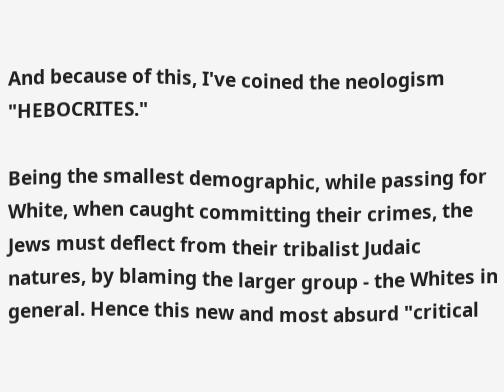And because of this, I've coined the neologism "HEBOCRITES."

Being the smallest demographic, while passing for White, when caught committing their crimes, the Jews must deflect from their tribalist Judaic natures, by blaming the larger group - the Whites in general. Hence this new and most absurd "critical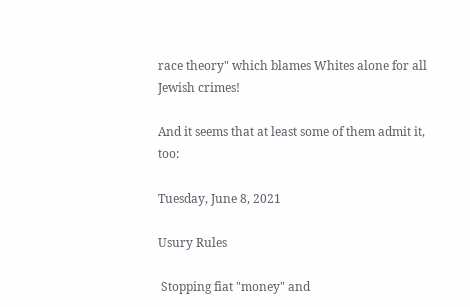race theory" which blames Whites alone for all Jewish crimes!

And it seems that at least some of them admit it, too:

Tuesday, June 8, 2021

Usury Rules

 Stopping fiat "money" and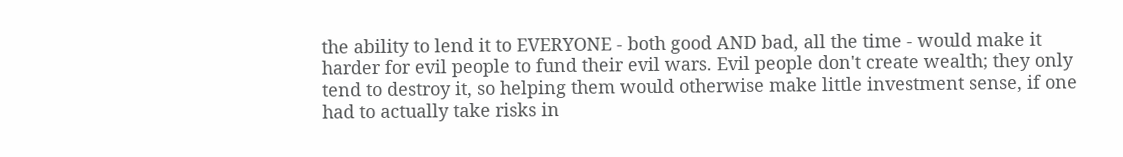the ability to lend it to EVERYONE - both good AND bad, all the time - would make it harder for evil people to fund their evil wars. Evil people don't create wealth; they only tend to destroy it, so helping them would otherwise make little investment sense, if one had to actually take risks in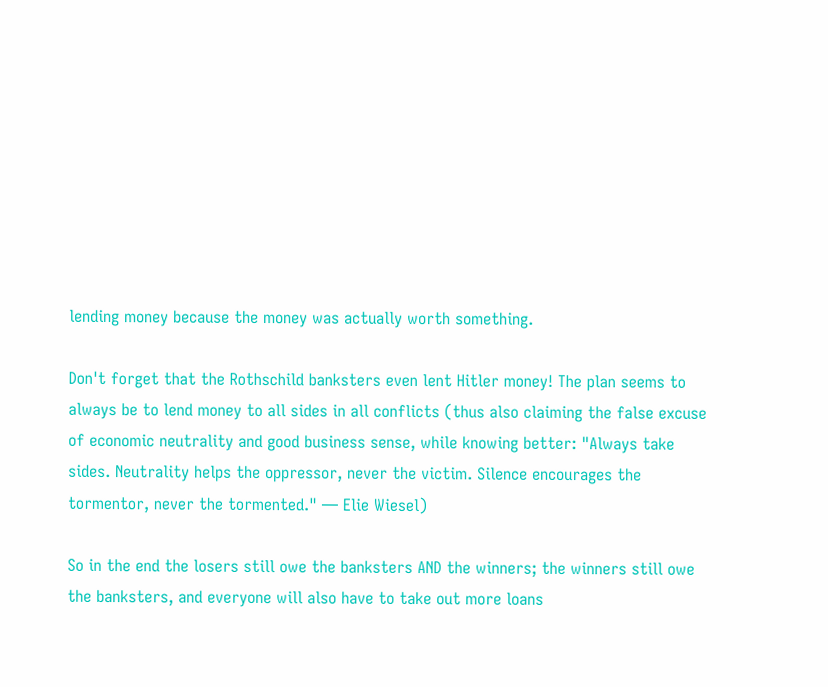lending money because the money was actually worth something.

Don't forget that the Rothschild banksters even lent Hitler money! The plan seems to always be to lend money to all sides in all conflicts (thus also claiming the false excuse of economic neutrality and good business sense, while knowing better: "Always take sides. Neutrality helps the oppressor, never the victim. Silence encourages the tormentor, never the tormented." — Elie Wiesel)

So in the end the losers still owe the banksters AND the winners; the winners still owe the banksters, and everyone will also have to take out more loans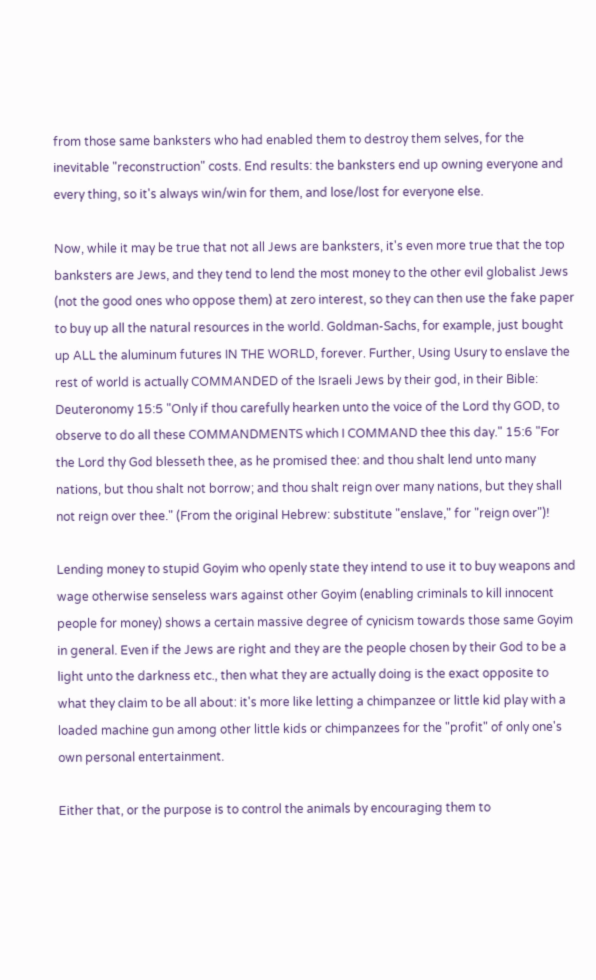from those same banksters who had enabled them to destroy them selves, for the inevitable "reconstruction" costs. End results: the banksters end up owning everyone and every thing, so it's always win/win for them, and lose/lost for everyone else.

Now, while it may be true that not all Jews are banksters, it's even more true that the top banksters are Jews, and they tend to lend the most money to the other evil globalist Jews (not the good ones who oppose them) at zero interest, so they can then use the fake paper to buy up all the natural resources in the world. Goldman-Sachs, for example, just bought up ALL the aluminum futures IN THE WORLD, forever. Further, Using Usury to enslave the rest of world is actually COMMANDED of the Israeli Jews by their god, in their Bible: Deuteronomy 15:5 "Only if thou carefully hearken unto the voice of the Lord thy GOD, to observe to do all these COMMANDMENTS which I COMMAND thee this day." 15:6 "For the Lord thy God blesseth thee, as he promised thee: and thou shalt lend unto many nations, but thou shalt not borrow; and thou shalt reign over many nations, but they shall not reign over thee." (From the original Hebrew: substitute "enslave," for "reign over")!

Lending money to stupid Goyim who openly state they intend to use it to buy weapons and wage otherwise senseless wars against other Goyim (enabling criminals to kill innocent people for money) shows a certain massive degree of cynicism towards those same Goyim in general. Even if the Jews are right and they are the people chosen by their God to be a light unto the darkness etc., then what they are actually doing is the exact opposite to what they claim to be all about: it's more like letting a chimpanzee or little kid play with a loaded machine gun among other little kids or chimpanzees for the "profit" of only one's own personal entertainment.

Either that, or the purpose is to control the animals by encouraging them to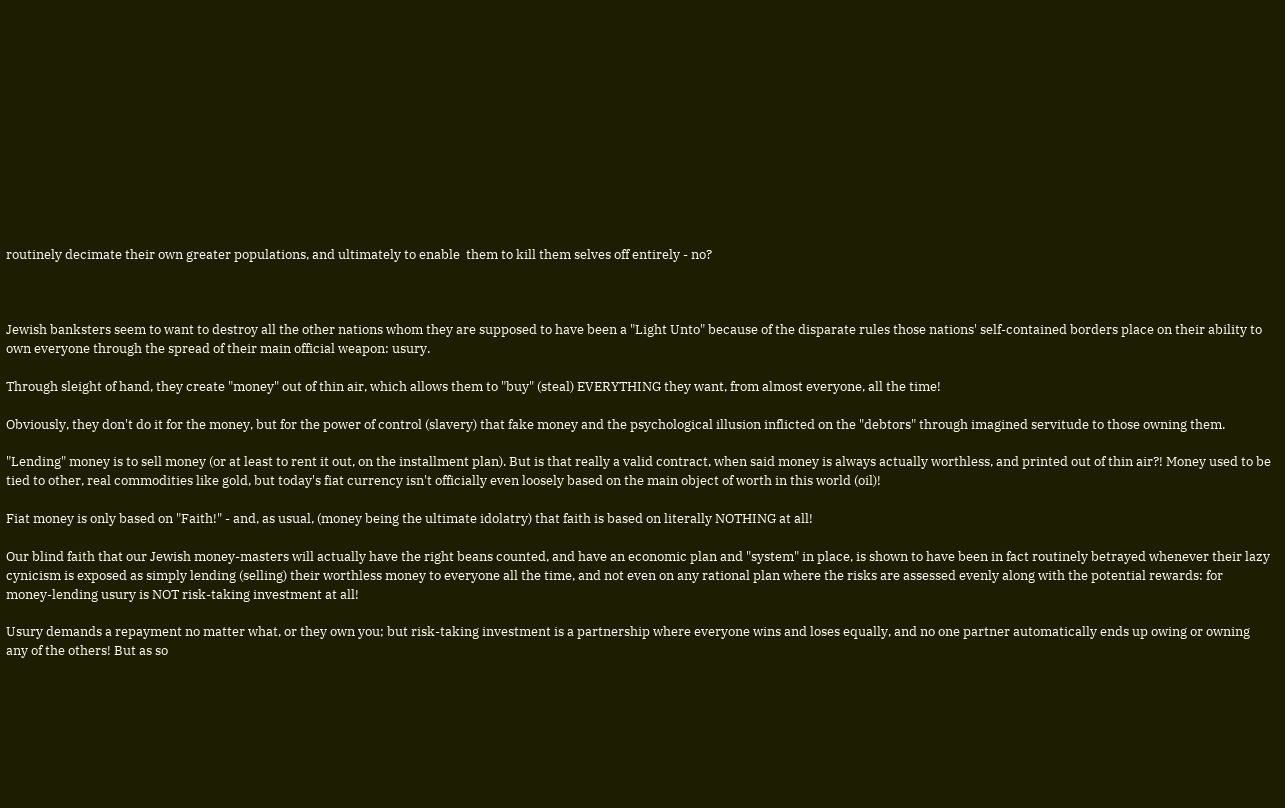routinely decimate their own greater populations, and ultimately to enable  them to kill them selves off entirely - no?



Jewish banksters seem to want to destroy all the other nations whom they are supposed to have been a "Light Unto" because of the disparate rules those nations' self-contained borders place on their ability to own everyone through the spread of their main official weapon: usury.

Through sleight of hand, they create "money" out of thin air, which allows them to "buy" (steal) EVERYTHING they want, from almost everyone, all the time!

Obviously, they don't do it for the money, but for the power of control (slavery) that fake money and the psychological illusion inflicted on the "debtors" through imagined servitude to those owning them.

"Lending" money is to sell money (or at least to rent it out, on the installment plan). But is that really a valid contract, when said money is always actually worthless, and printed out of thin air?! Money used to be tied to other, real commodities like gold, but today's fiat currency isn't officially even loosely based on the main object of worth in this world (oil)!

Fiat money is only based on "Faith!" - and, as usual, (money being the ultimate idolatry) that faith is based on literally NOTHING at all!

Our blind faith that our Jewish money-masters will actually have the right beans counted, and have an economic plan and "system" in place, is shown to have been in fact routinely betrayed whenever their lazy cynicism is exposed as simply lending (selling) their worthless money to everyone all the time, and not even on any rational plan where the risks are assessed evenly along with the potential rewards: for money-lending usury is NOT risk-taking investment at all!

Usury demands a repayment no matter what, or they own you; but risk-taking investment is a partnership where everyone wins and loses equally, and no one partner automatically ends up owing or owning any of the others! But as so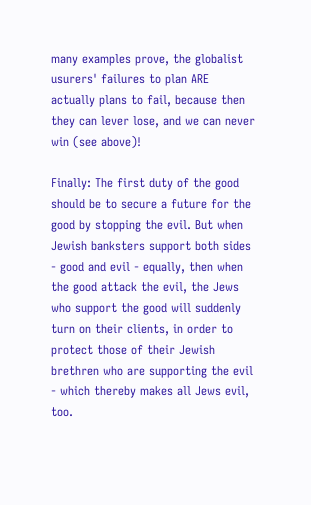many examples prove, the globalist usurers' failures to plan ARE actually plans to fail, because then they can lever lose, and we can never win (see above)!

Finally: The first duty of the good should be to secure a future for the good by stopping the evil. But when Jewish banksters support both sides - good and evil - equally, then when the good attack the evil, the Jews who support the good will suddenly turn on their clients, in order to protect those of their Jewish brethren who are supporting the evil - which thereby makes all Jews evil, too.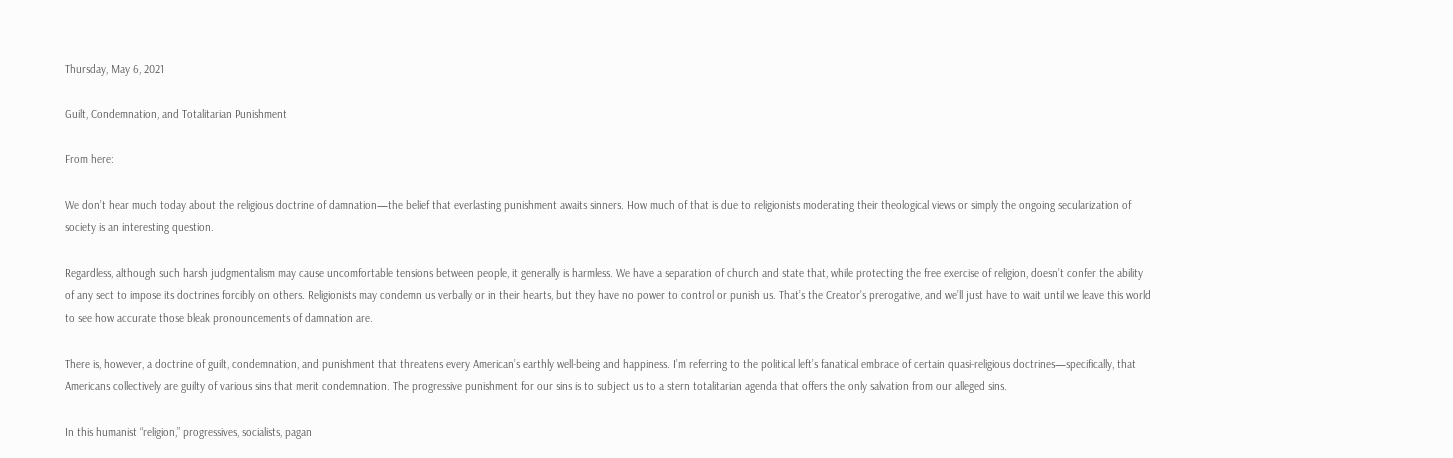Thursday, May 6, 2021

Guilt, Condemnation, and Totalitarian Punishment

From here:

We don’t hear much today about the religious doctrine of damnation—the belief that everlasting punishment awaits sinners. How much of that is due to religionists moderating their theological views or simply the ongoing secularization of society is an interesting question.

Regardless, although such harsh judgmentalism may cause uncomfortable tensions between people, it generally is harmless. We have a separation of church and state that, while protecting the free exercise of religion, doesn’t confer the ability of any sect to impose its doctrines forcibly on others. Religionists may condemn us verbally or in their hearts, but they have no power to control or punish us. That’s the Creator’s prerogative, and we’ll just have to wait until we leave this world to see how accurate those bleak pronouncements of damnation are.

There is, however, a doctrine of guilt, condemnation, and punishment that threatens every American’s earthly well-being and happiness. I’m referring to the political left’s fanatical embrace of certain quasi-religious doctrines—specifically, that Americans collectively are guilty of various sins that merit condemnation. The progressive punishment for our sins is to subject us to a stern totalitarian agenda that offers the only salvation from our alleged sins.

In this humanist “religion,” progressives, socialists, pagan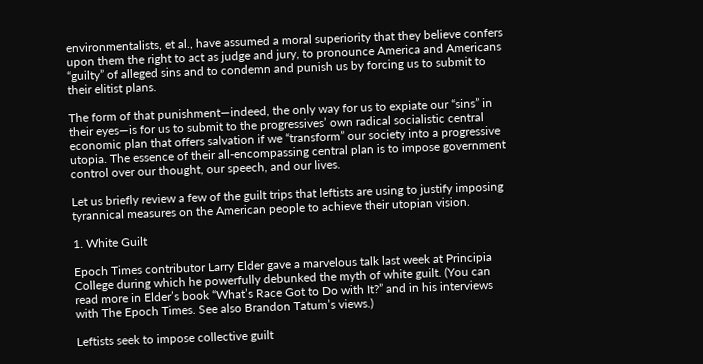environmentalists, et al., have assumed a moral superiority that they believe confers upon them the right to act as judge and jury, to pronounce America and Americans “guilty” of alleged sins and to condemn and punish us by forcing us to submit to their elitist plans.

The form of that punishment—indeed, the only way for us to expiate our “sins” in their eyes—is for us to submit to the progressives’ own radical socialistic central economic plan that offers salvation if we “transform” our society into a progressive utopia. The essence of their all-encompassing central plan is to impose government control over our thought, our speech, and our lives.

Let us briefly review a few of the guilt trips that leftists are using to justify imposing tyrannical measures on the American people to achieve their utopian vision.

1. White Guilt

Epoch Times contributor Larry Elder gave a marvelous talk last week at Principia College during which he powerfully debunked the myth of white guilt. (You can read more in Elder’s book “What’s Race Got to Do with It?” and in his interviews with The Epoch Times. See also Brandon Tatum’s views.)

Leftists seek to impose collective guilt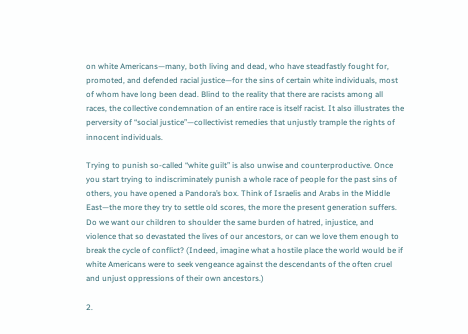on white Americans—many, both living and dead, who have steadfastly fought for, promoted, and defended racial justice—for the sins of certain white individuals, most of whom have long been dead. Blind to the reality that there are racists among all races, the collective condemnation of an entire race is itself racist. It also illustrates the perversity of “social justice”—collectivist remedies that unjustly trample the rights of innocent individuals.

Trying to punish so-called “white guilt” is also unwise and counterproductive. Once you start trying to indiscriminately punish a whole race of people for the past sins of others, you have opened a Pandora’s box. Think of Israelis and Arabs in the Middle East—the more they try to settle old scores, the more the present generation suffers. Do we want our children to shoulder the same burden of hatred, injustice, and violence that so devastated the lives of our ancestors, or can we love them enough to break the cycle of conflict? (Indeed, imagine what a hostile place the world would be if white Americans were to seek vengeance against the descendants of the often cruel and unjust oppressions of their own ancestors.)

2.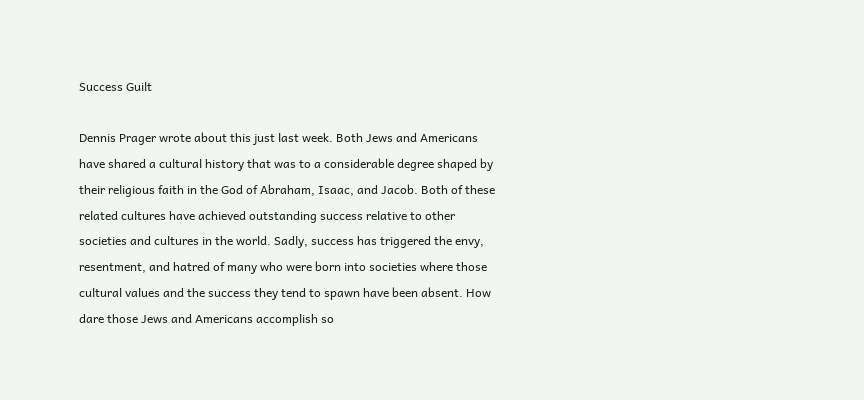Success Guilt

Dennis Prager wrote about this just last week. Both Jews and Americans have shared a cultural history that was to a considerable degree shaped by their religious faith in the God of Abraham, Isaac, and Jacob. Both of these related cultures have achieved outstanding success relative to other societies and cultures in the world. Sadly, success has triggered the envy, resentment, and hatred of many who were born into societies where those cultural values and the success they tend to spawn have been absent. How dare those Jews and Americans accomplish so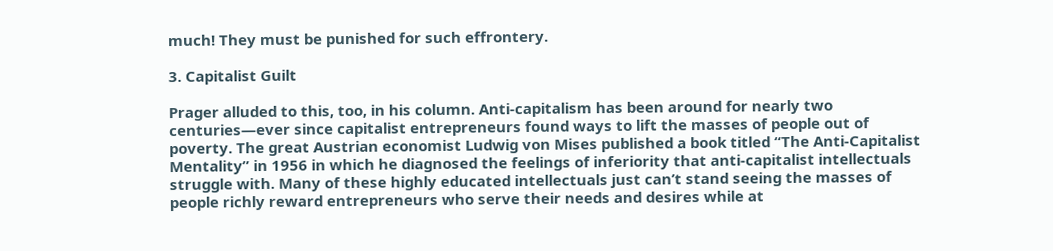much! They must be punished for such effrontery.

3. Capitalist Guilt

Prager alluded to this, too, in his column. Anti-capitalism has been around for nearly two centuries—ever since capitalist entrepreneurs found ways to lift the masses of people out of poverty. The great Austrian economist Ludwig von Mises published a book titled “The Anti-Capitalist Mentality” in 1956 in which he diagnosed the feelings of inferiority that anti-capitalist intellectuals struggle with. Many of these highly educated intellectuals just can’t stand seeing the masses of people richly reward entrepreneurs who serve their needs and desires while at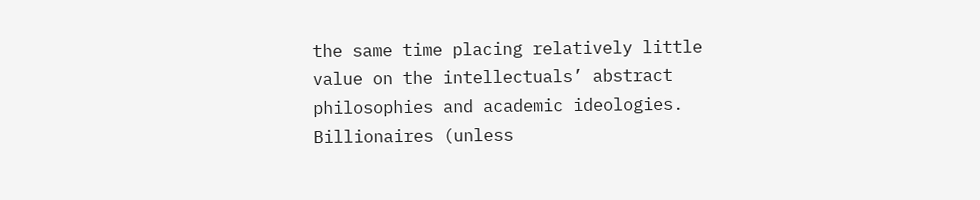the same time placing relatively little value on the intellectuals’ abstract philosophies and academic ideologies. Billionaires (unless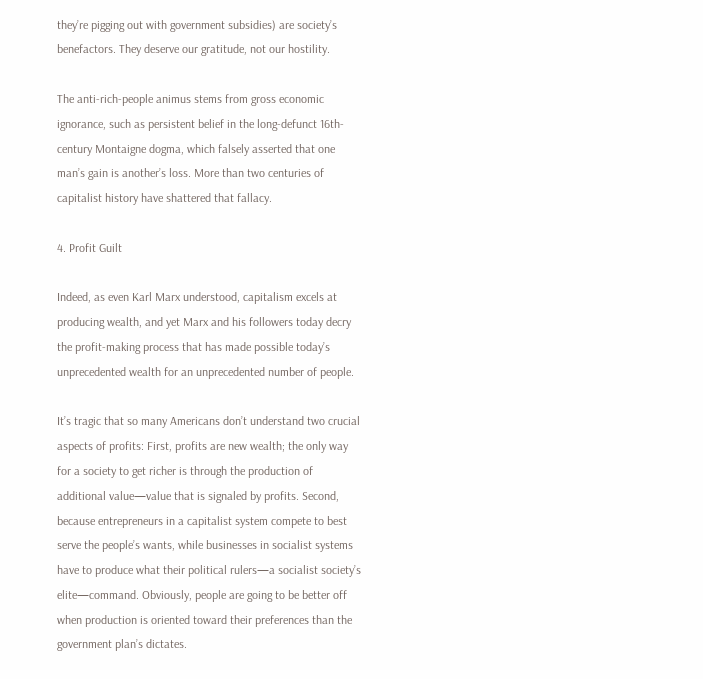they’re pigging out with government subsidies) are society’s benefactors. They deserve our gratitude, not our hostility.

The anti-rich-people animus stems from gross economic ignorance, such as persistent belief in the long-defunct 16th-century Montaigne dogma, which falsely asserted that one man’s gain is another’s loss. More than two centuries of capitalist history have shattered that fallacy.

4. Profit Guilt

Indeed, as even Karl Marx understood, capitalism excels at producing wealth, and yet Marx and his followers today decry the profit-making process that has made possible today’s unprecedented wealth for an unprecedented number of people.

It’s tragic that so many Americans don’t understand two crucial aspects of profits: First, profits are new wealth; the only way for a society to get richer is through the production of additional value—value that is signaled by profits. Second, because entrepreneurs in a capitalist system compete to best serve the people’s wants, while businesses in socialist systems have to produce what their political rulers—a socialist society’s elite—command. Obviously, people are going to be better off when production is oriented toward their preferences than the government plan’s dictates.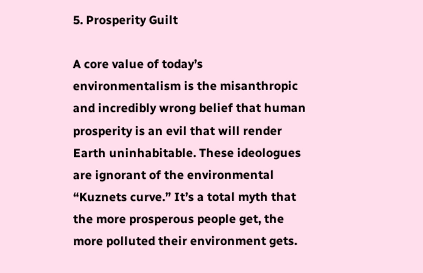5. Prosperity Guilt

A core value of today’s environmentalism is the misanthropic and incredibly wrong belief that human prosperity is an evil that will render Earth uninhabitable. These ideologues are ignorant of the environmental “Kuznets curve.” It’s a total myth that the more prosperous people get, the more polluted their environment gets.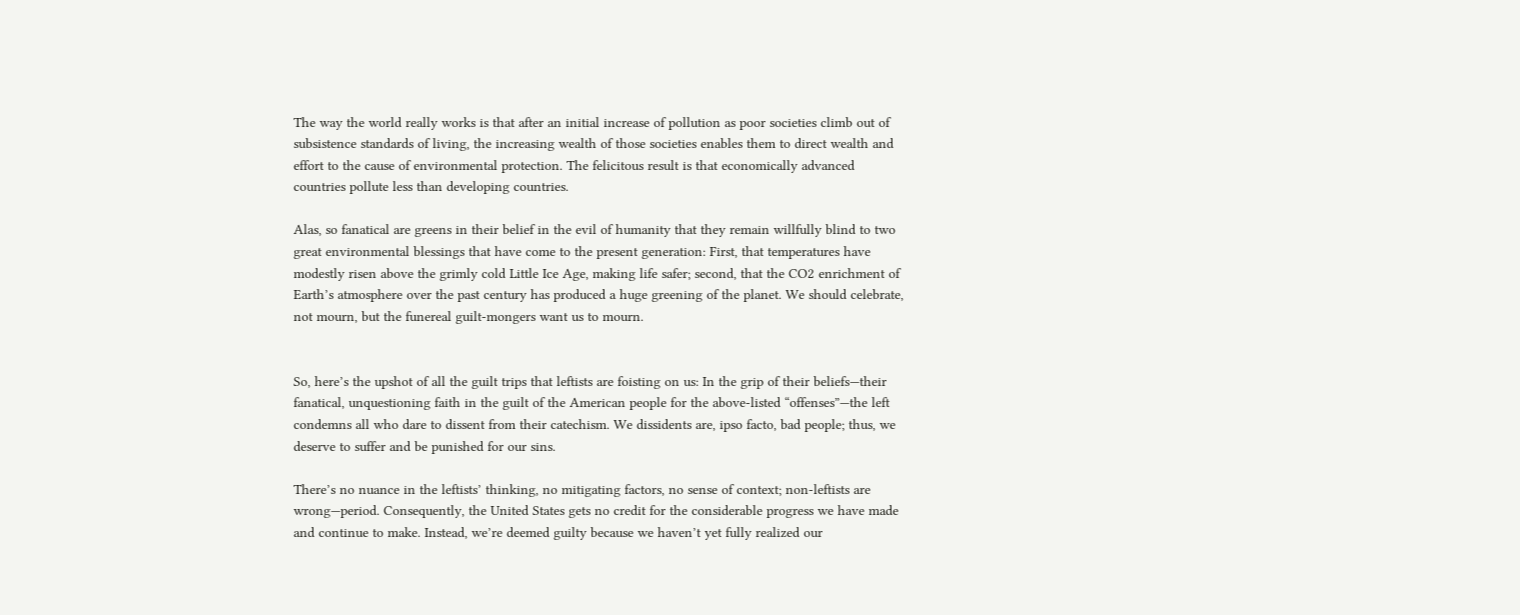The way the world really works is that after an initial increase of pollution as poor societies climb out of subsistence standards of living, the increasing wealth of those societies enables them to direct wealth and effort to the cause of environmental protection. The felicitous result is that economically advanced countries pollute less than developing countries.

Alas, so fanatical are greens in their belief in the evil of humanity that they remain willfully blind to two great environmental blessings that have come to the present generation: First, that temperatures have modestly risen above the grimly cold Little Ice Age, making life safer; second, that the CO2 enrichment of Earth’s atmosphere over the past century has produced a huge greening of the planet. We should celebrate, not mourn, but the funereal guilt-mongers want us to mourn.


So, here’s the upshot of all the guilt trips that leftists are foisting on us: In the grip of their beliefs—their fanatical, unquestioning faith in the guilt of the American people for the above-listed “offenses”—the left condemns all who dare to dissent from their catechism. We dissidents are, ipso facto, bad people; thus, we deserve to suffer and be punished for our sins.

There’s no nuance in the leftists’ thinking, no mitigating factors, no sense of context; non-leftists are wrong—period. Consequently, the United States gets no credit for the considerable progress we have made and continue to make. Instead, we’re deemed guilty because we haven’t yet fully realized our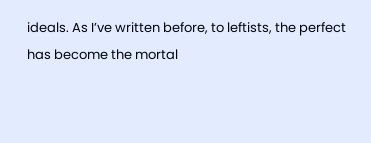ideals. As I’ve written before, to leftists, the perfect has become the mortal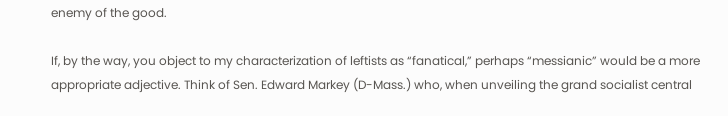enemy of the good.

If, by the way, you object to my characterization of leftists as “fanatical,” perhaps “messianic” would be a more appropriate adjective. Think of Sen. Edward Markey (D-Mass.) who, when unveiling the grand socialist central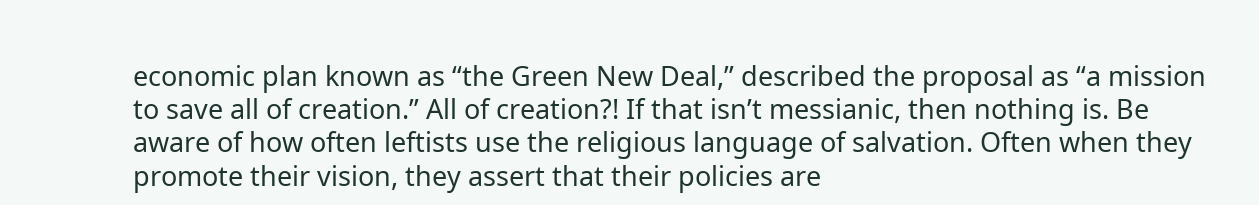economic plan known as “the Green New Deal,” described the proposal as “a mission to save all of creation.” All of creation?! If that isn’t messianic, then nothing is. Be aware of how often leftists use the religious language of salvation. Often when they promote their vision, they assert that their policies are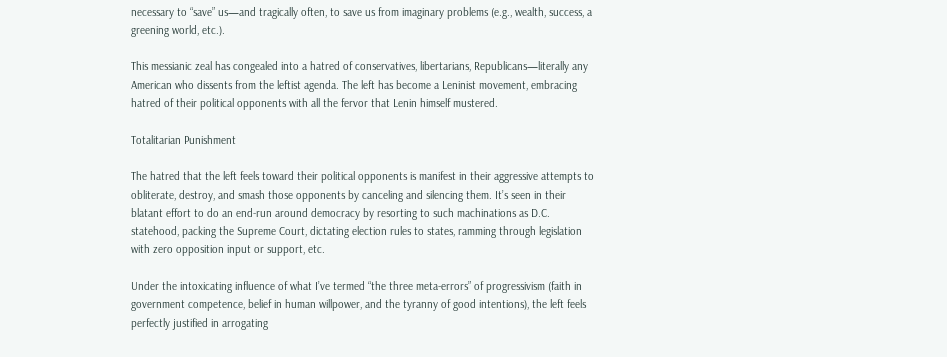necessary to “save” us—and tragically often, to save us from imaginary problems (e.g., wealth, success, a greening world, etc.).

This messianic zeal has congealed into a hatred of conservatives, libertarians, Republicans—literally any American who dissents from the leftist agenda. The left has become a Leninist movement, embracing hatred of their political opponents with all the fervor that Lenin himself mustered.

Totalitarian Punishment

The hatred that the left feels toward their political opponents is manifest in their aggressive attempts to obliterate, destroy, and smash those opponents by canceling and silencing them. It’s seen in their blatant effort to do an end-run around democracy by resorting to such machinations as D.C. statehood, packing the Supreme Court, dictating election rules to states, ramming through legislation with zero opposition input or support, etc.

Under the intoxicating influence of what I’ve termed “the three meta-errors” of progressivism (faith in government competence, belief in human willpower, and the tyranny of good intentions), the left feels perfectly justified in arrogating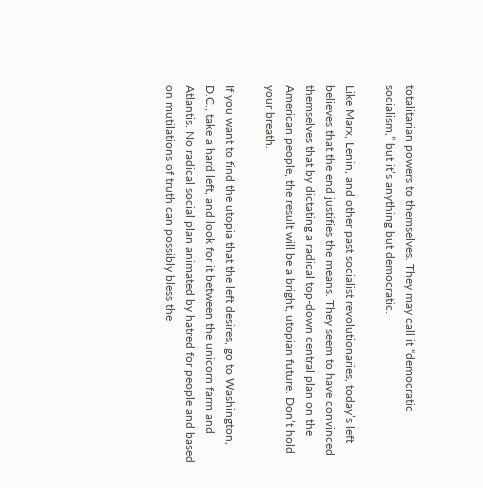totalitarian powers to themselves. They may call it “democratic socialism,” but it’s anything but democratic.

Like Marx, Lenin, and other past socialist revolutionaries, today’s left believes that the end justifies the means. They seem to have convinced themselves that by dictating a radical top-down central plan on the American people, the result will be a bright, utopian future. Don’t hold your breath.

If you want to find the utopia that the left desires, go to Washington, D.C., take a hard left, and look for it between the unicorn farm and Atlantis. No radical social plan animated by hatred for people and based on mutilations of truth can possibly bless the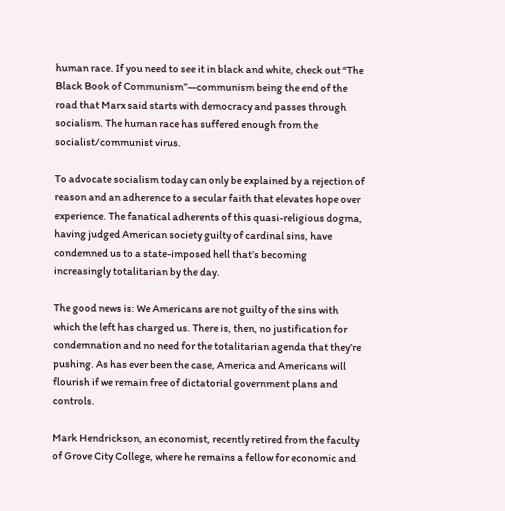human race. If you need to see it in black and white, check out “The Black Book of Communism”—communism being the end of the road that Marx said starts with democracy and passes through socialism. The human race has suffered enough from the socialist/communist virus.

To advocate socialism today can only be explained by a rejection of reason and an adherence to a secular faith that elevates hope over experience. The fanatical adherents of this quasi-religious dogma, having judged American society guilty of cardinal sins, have condemned us to a state-imposed hell that’s becoming increasingly totalitarian by the day.

The good news is: We Americans are not guilty of the sins with which the left has charged us. There is, then, no justification for condemnation and no need for the totalitarian agenda that they’re pushing. As has ever been the case, America and Americans will flourish if we remain free of dictatorial government plans and controls.

Mark Hendrickson, an economist, recently retired from the faculty of Grove City College, where he remains a fellow for economic and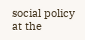social policy at the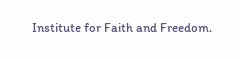Institute for Faith and Freedom.